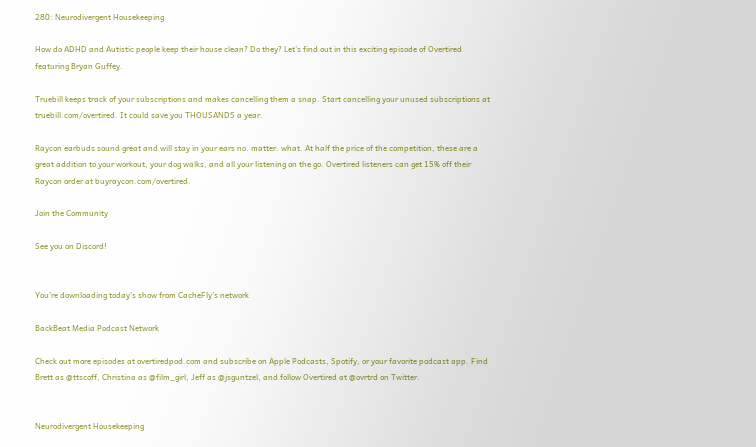280: Neurodivergent Housekeeping

How do ADHD and Autistic people keep their house clean? Do they? Let’s find out in this exciting episode of Overtired featuring Bryan Guffey.

Truebill keeps track of your subscriptions and makes cancelling them a snap. Start cancelling your unused subscriptions at truebill.com/overtired. It could save you THOUSANDS a year.

Raycon earbuds sound great and will stay in your ears no. matter. what. At half the price of the competition, these are a great addition to your workout, your dog walks, and all your listening on the go. Overtired listeners can get 15% off their Raycon order at buyraycon.com/overtired.

Join the Community

See you on Discord!


You’re downloading today’s show from CacheFly’s network

BackBeat Media Podcast Network

Check out more episodes at overtiredpod.com and subscribe on Apple Podcasts, Spotify, or your favorite podcast app. Find Brett as @ttscoff, Christina as @film_girl, Jeff as @jsguntzel, and follow Overtired at @ovrtrd on Twitter.


Neurodivergent Housekeeping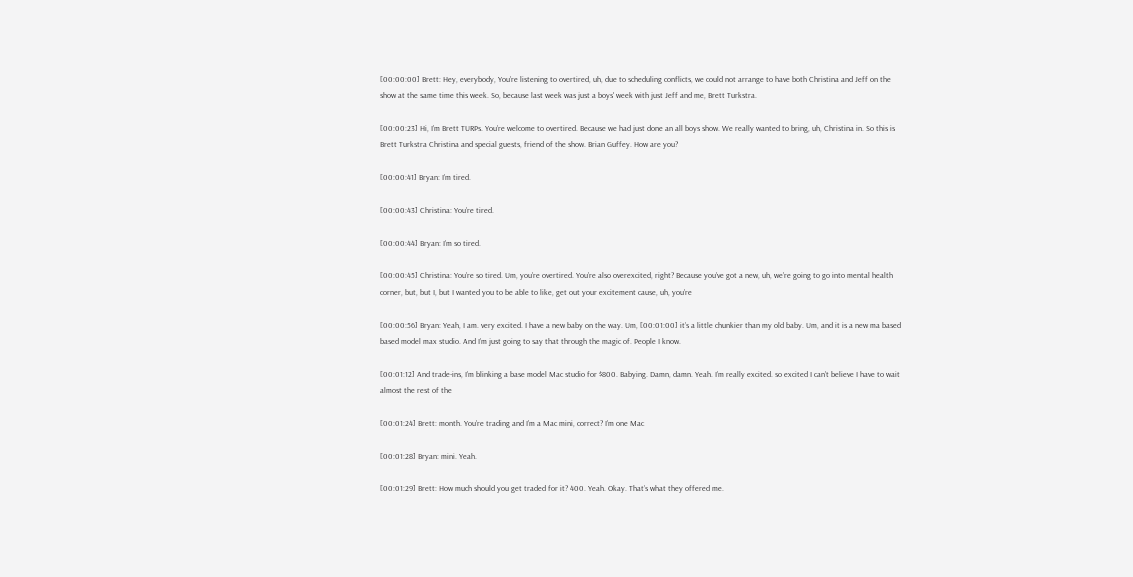[00:00:00] Brett: Hey, everybody, You’re listening to overtired, uh, due to scheduling conflicts, we could not arrange to have both Christina and Jeff on the show at the same time this week. So, because last week was just a boys' week with just Jeff and me, Brett Turkstra.

[00:00:23] Hi, I’m Brett TURPs. You’re welcome to overtired. Because we had just done an all boys show. We really wanted to bring, uh, Christina in. So this is Brett Turkstra Christina and special guests, friend of the show. Brian Guffey. How are you?

[00:00:41] Bryan: I’m tired.

[00:00:43] Christina: You’re tired.

[00:00:44] Bryan: I’m so tired.

[00:00:45] Christina: You’re so tired. Um, you’re overtired. You’re also overexcited, right? Because you’ve got a new, uh, we’re going to go into mental health corner, but, but I, but I wanted you to be able to like, get out your excitement cause, uh, you’re

[00:00:56] Bryan: Yeah, I am. very excited. I have a new baby on the way. Um, [00:01:00] it’s a little chunkier than my old baby. Um, and it is a new ma based based model max studio. And I’m just going to say that through the magic of. People I know.

[00:01:12] And trade-ins, I’m blinking a base model Mac studio for $800. Babying. Damn, damn. Yeah. I’m really excited. so excited I can’t believe I have to wait almost the rest of the

[00:01:24] Brett: month. You’re trading and I’m a Mac mini, correct? I’m one Mac

[00:01:28] Bryan: mini. Yeah.

[00:01:29] Brett: How much should you get traded for it? 400. Yeah. Okay. That’s what they offered me.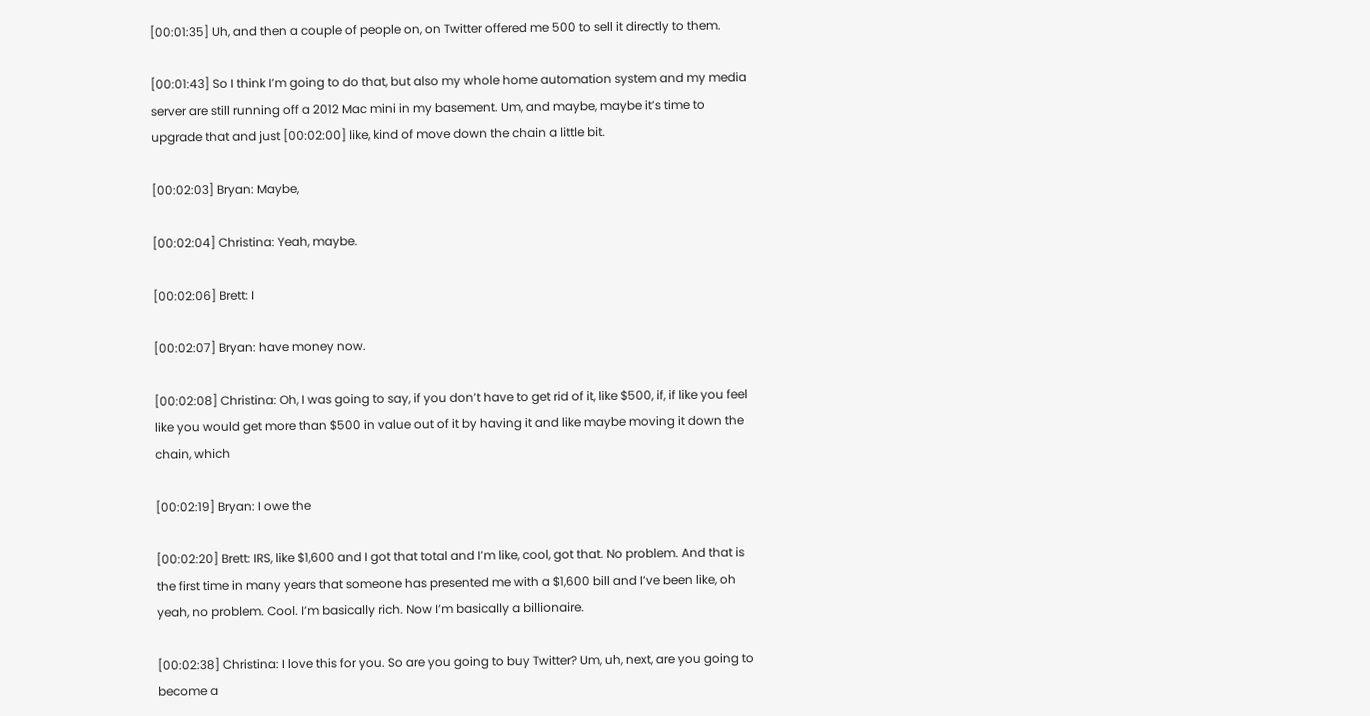[00:01:35] Uh, and then a couple of people on, on Twitter offered me 500 to sell it directly to them.

[00:01:43] So I think I’m going to do that, but also my whole home automation system and my media server are still running off a 2012 Mac mini in my basement. Um, and maybe, maybe it’s time to upgrade that and just [00:02:00] like, kind of move down the chain a little bit.

[00:02:03] Bryan: Maybe,

[00:02:04] Christina: Yeah, maybe.

[00:02:06] Brett: I

[00:02:07] Bryan: have money now.

[00:02:08] Christina: Oh, I was going to say, if you don’t have to get rid of it, like $500, if, if like you feel like you would get more than $500 in value out of it by having it and like maybe moving it down the chain, which

[00:02:19] Bryan: I owe the

[00:02:20] Brett: IRS, like $1,600 and I got that total and I’m like, cool, got that. No problem. And that is the first time in many years that someone has presented me with a $1,600 bill and I’ve been like, oh yeah, no problem. Cool. I’m basically rich. Now I’m basically a billionaire.

[00:02:38] Christina: I love this for you. So are you going to buy Twitter? Um, uh, next, are you going to become a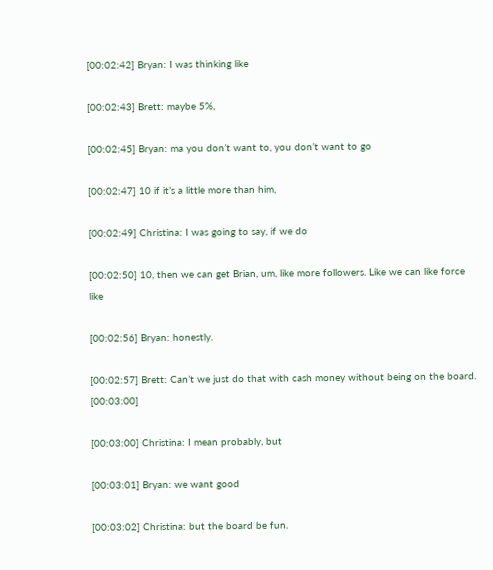[00:02:42] Bryan: I was thinking like

[00:02:43] Brett: maybe 5%,

[00:02:45] Bryan: ma you don’t want to, you don’t want to go

[00:02:47] 10 if it’s a little more than him,

[00:02:49] Christina: I was going to say, if we do

[00:02:50] 10, then we can get Brian, um, like more followers. Like we can like force like

[00:02:56] Bryan: honestly.

[00:02:57] Brett: Can’t we just do that with cash money without being on the board. [00:03:00]

[00:03:00] Christina: I mean probably, but

[00:03:01] Bryan: we want good

[00:03:02] Christina: but the board be fun.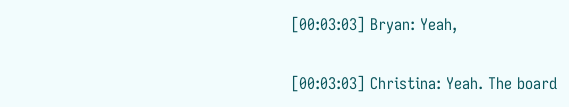[00:03:03] Bryan: Yeah,

[00:03:03] Christina: Yeah. The board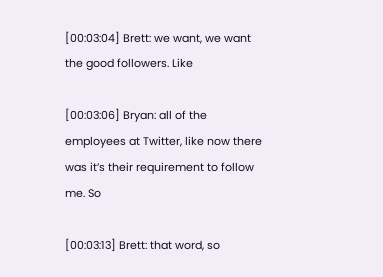[00:03:04] Brett: we want, we want the good followers. Like

[00:03:06] Bryan: all of the employees at Twitter, like now there was it’s their requirement to follow me. So

[00:03:13] Brett: that word, so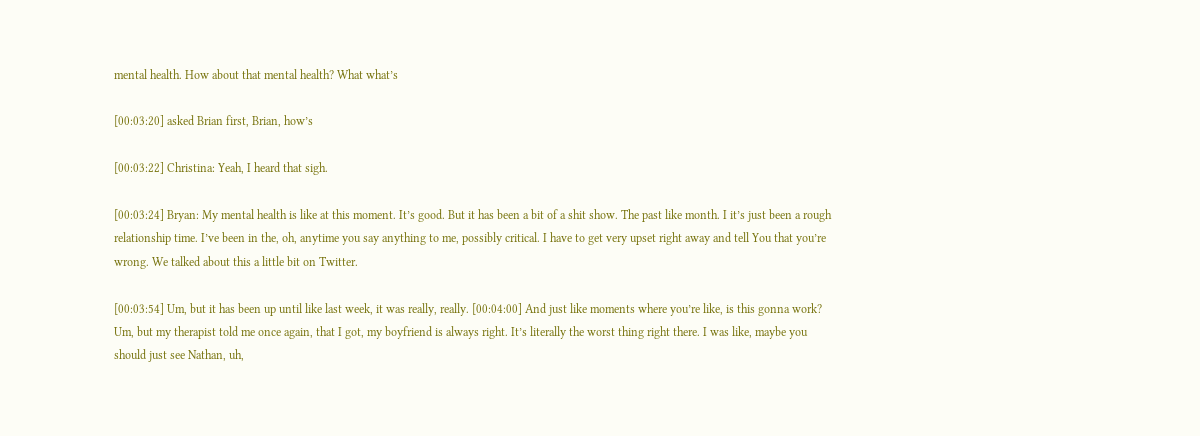mental health. How about that mental health? What what’s

[00:03:20] asked Brian first, Brian, how’s

[00:03:22] Christina: Yeah, I heard that sigh.

[00:03:24] Bryan: My mental health is like at this moment. It’s good. But it has been a bit of a shit show. The past like month. I it’s just been a rough relationship time. I’ve been in the, oh, anytime you say anything to me, possibly critical. I have to get very upset right away and tell You that you’re wrong. We talked about this a little bit on Twitter.

[00:03:54] Um, but it has been up until like last week, it was really, really. [00:04:00] And just like moments where you’re like, is this gonna work? Um, but my therapist told me once again, that I got, my boyfriend is always right. It’s literally the worst thing right there. I was like, maybe you should just see Nathan, uh,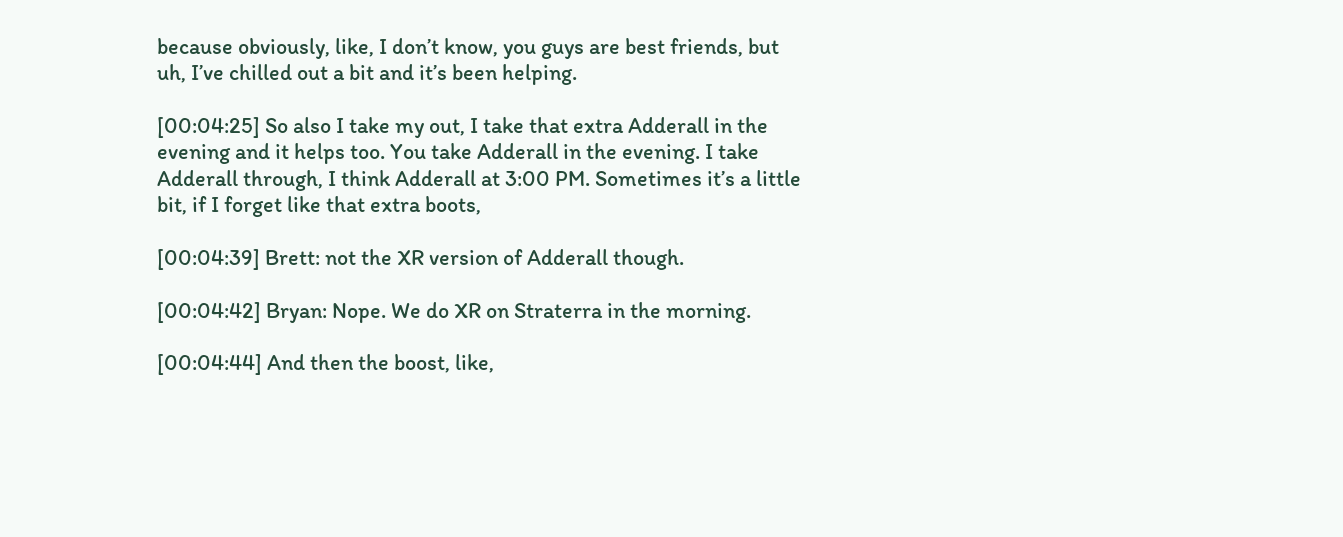because obviously, like, I don’t know, you guys are best friends, but uh, I’ve chilled out a bit and it’s been helping.

[00:04:25] So also I take my out, I take that extra Adderall in the evening and it helps too. You take Adderall in the evening. I take Adderall through, I think Adderall at 3:00 PM. Sometimes it’s a little bit, if I forget like that extra boots,

[00:04:39] Brett: not the XR version of Adderall though.

[00:04:42] Bryan: Nope. We do XR on Straterra in the morning.

[00:04:44] And then the boost, like,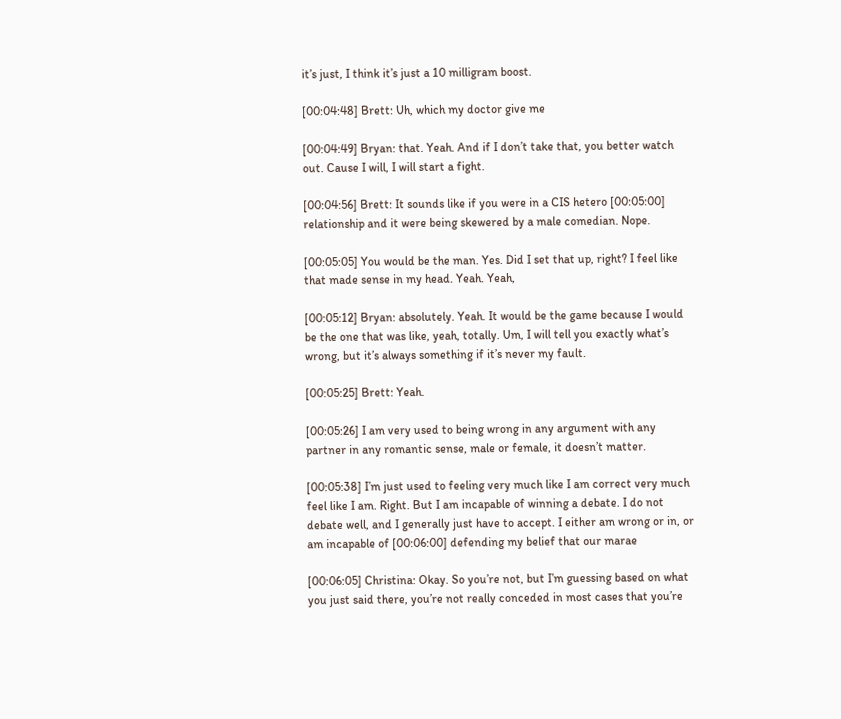it’s just, I think it’s just a 10 milligram boost.

[00:04:48] Brett: Uh, which my doctor give me

[00:04:49] Bryan: that. Yeah. And if I don’t take that, you better watch out. Cause I will, I will start a fight.

[00:04:56] Brett: It sounds like if you were in a CIS hetero [00:05:00] relationship and it were being skewered by a male comedian. Nope.

[00:05:05] You would be the man. Yes. Did I set that up, right? I feel like that made sense in my head. Yeah. Yeah,

[00:05:12] Bryan: absolutely. Yeah. It would be the game because I would be the one that was like, yeah, totally. Um, I will tell you exactly what’s wrong, but it’s always something if it’s never my fault.

[00:05:25] Brett: Yeah.

[00:05:26] I am very used to being wrong in any argument with any partner in any romantic sense, male or female, it doesn’t matter.

[00:05:38] I’m just used to feeling very much like I am correct very much feel like I am. Right. But I am incapable of winning a debate. I do not debate well, and I generally just have to accept. I either am wrong or in, or am incapable of [00:06:00] defending my belief that our marae

[00:06:05] Christina: Okay. So you’re not, but I’m guessing based on what you just said there, you’re not really conceded in most cases that you’re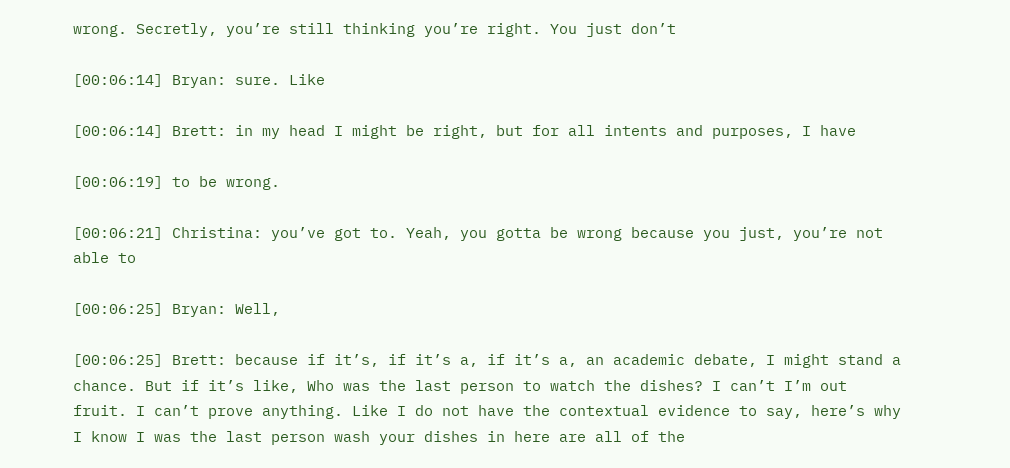wrong. Secretly, you’re still thinking you’re right. You just don’t

[00:06:14] Bryan: sure. Like

[00:06:14] Brett: in my head I might be right, but for all intents and purposes, I have

[00:06:19] to be wrong.

[00:06:21] Christina: you’ve got to. Yeah, you gotta be wrong because you just, you’re not able to

[00:06:25] Bryan: Well,

[00:06:25] Brett: because if it’s, if it’s a, if it’s a, an academic debate, I might stand a chance. But if it’s like, Who was the last person to watch the dishes? I can’t I’m out fruit. I can’t prove anything. Like I do not have the contextual evidence to say, here’s why I know I was the last person wash your dishes in here are all of the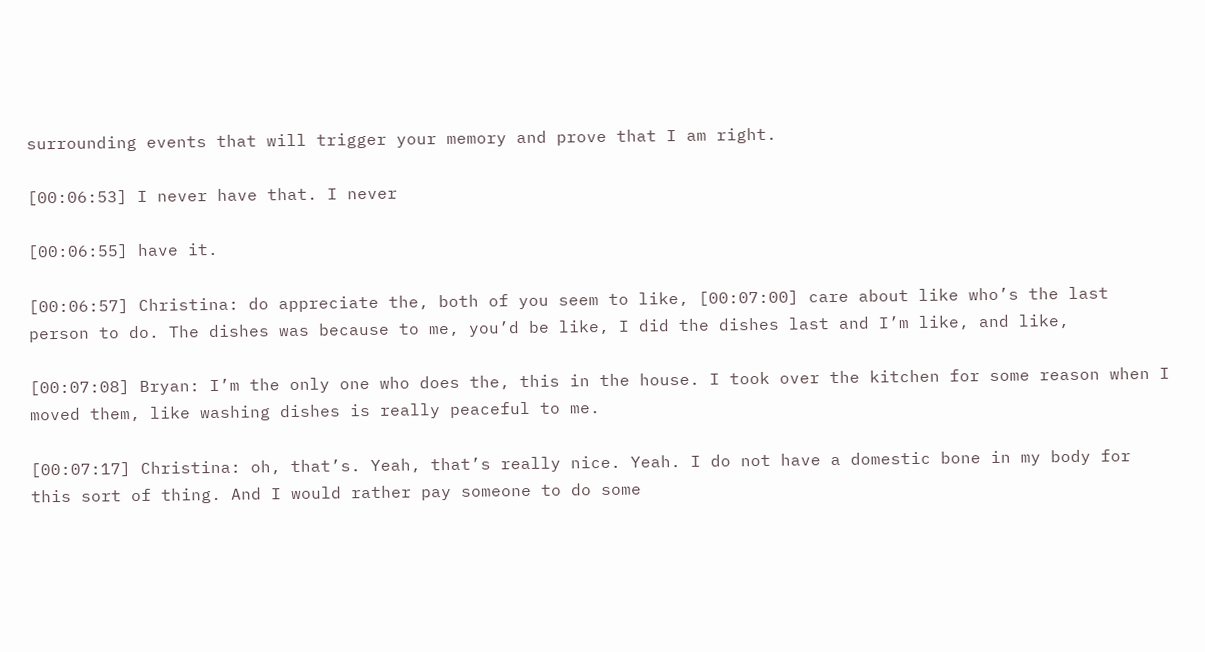surrounding events that will trigger your memory and prove that I am right.

[00:06:53] I never have that. I never

[00:06:55] have it.

[00:06:57] Christina: do appreciate the, both of you seem to like, [00:07:00] care about like who’s the last person to do. The dishes was because to me, you’d be like, I did the dishes last and I’m like, and like,

[00:07:08] Bryan: I’m the only one who does the, this in the house. I took over the kitchen for some reason when I moved them, like washing dishes is really peaceful to me.

[00:07:17] Christina: oh, that’s. Yeah, that’s really nice. Yeah. I do not have a domestic bone in my body for this sort of thing. And I would rather pay someone to do some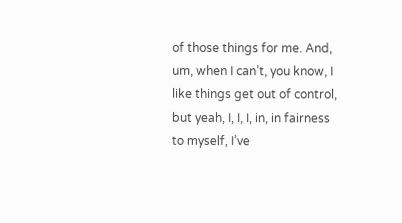of those things for me. And, um, when I can’t, you know, I like things get out of control, but yeah, I, I, I, in, in fairness to myself, I’ve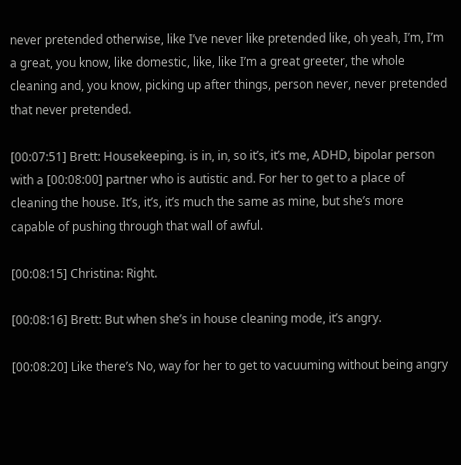never pretended otherwise, like I’ve never like pretended like, oh yeah, I’m, I’m a great, you know, like domestic, like, like I’m a great greeter, the whole cleaning and, you know, picking up after things, person never, never pretended that never pretended.

[00:07:51] Brett: Housekeeping. is in, in, so it’s, it’s me, ADHD, bipolar person with a [00:08:00] partner who is autistic and. For her to get to a place of cleaning the house. It’s, it’s, it’s much the same as mine, but she’s more capable of pushing through that wall of awful.

[00:08:15] Christina: Right.

[00:08:16] Brett: But when she’s in house cleaning mode, it’s angry.

[00:08:20] Like there’s No, way for her to get to vacuuming without being angry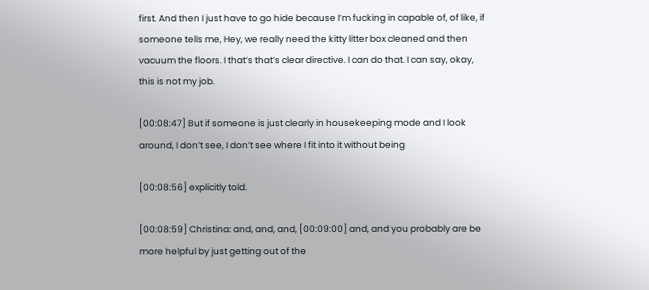first. And then I just have to go hide because I’m fucking in capable of, of like, if someone tells me, Hey, we really need the kitty litter box cleaned and then vacuum the floors. I that’s that’s clear directive. I can do that. I can say, okay, this is not my job.

[00:08:47] But if someone is just clearly in housekeeping mode and I look around, I don’t see, I don’t see where I fit into it without being

[00:08:56] explicitly told.

[00:08:59] Christina: and, and, and, [00:09:00] and, and you probably are be more helpful by just getting out of the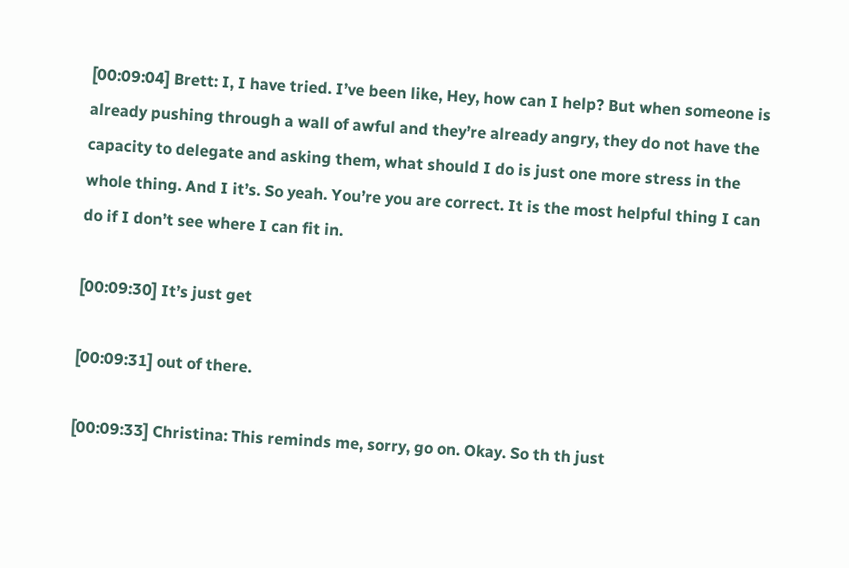[00:09:04] Brett: I, I have tried. I’ve been like, Hey, how can I help? But when someone is already pushing through a wall of awful and they’re already angry, they do not have the capacity to delegate and asking them, what should I do is just one more stress in the whole thing. And I it’s. So yeah. You’re you are correct. It is the most helpful thing I can do if I don’t see where I can fit in.

[00:09:30] It’s just get

[00:09:31] out of there.

[00:09:33] Christina: This reminds me, sorry, go on. Okay. So th th just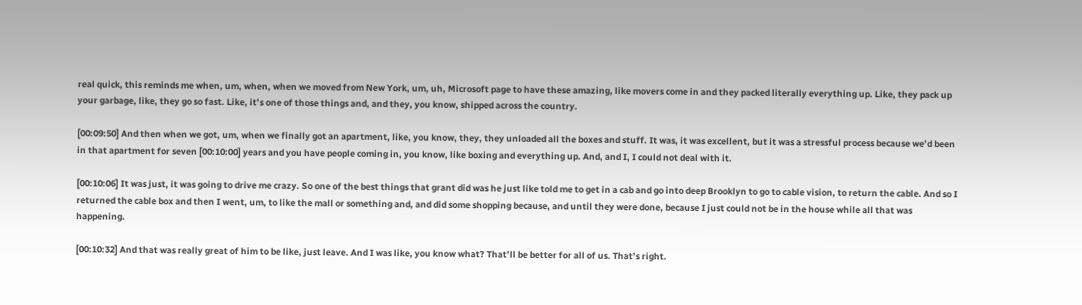real quick, this reminds me when, um, when, when we moved from New York, um, uh, Microsoft page to have these amazing, like movers come in and they packed literally everything up. Like, they pack up your garbage, like, they go so fast. Like, it’s one of those things and, and they, you know, shipped across the country.

[00:09:50] And then when we got, um, when we finally got an apartment, like, you know, they, they unloaded all the boxes and stuff. It was, it was excellent, but it was a stressful process because we’d been in that apartment for seven [00:10:00] years and you have people coming in, you know, like boxing and everything up. And, and I, I could not deal with it.

[00:10:06] It was just, it was going to drive me crazy. So one of the best things that grant did was he just like told me to get in a cab and go into deep Brooklyn to go to cable vision, to return the cable. And so I returned the cable box and then I went, um, to like the mall or something and, and did some shopping because, and until they were done, because I just could not be in the house while all that was happening.

[00:10:32] And that was really great of him to be like, just leave. And I was like, you know what? That’ll be better for all of us. That’s right.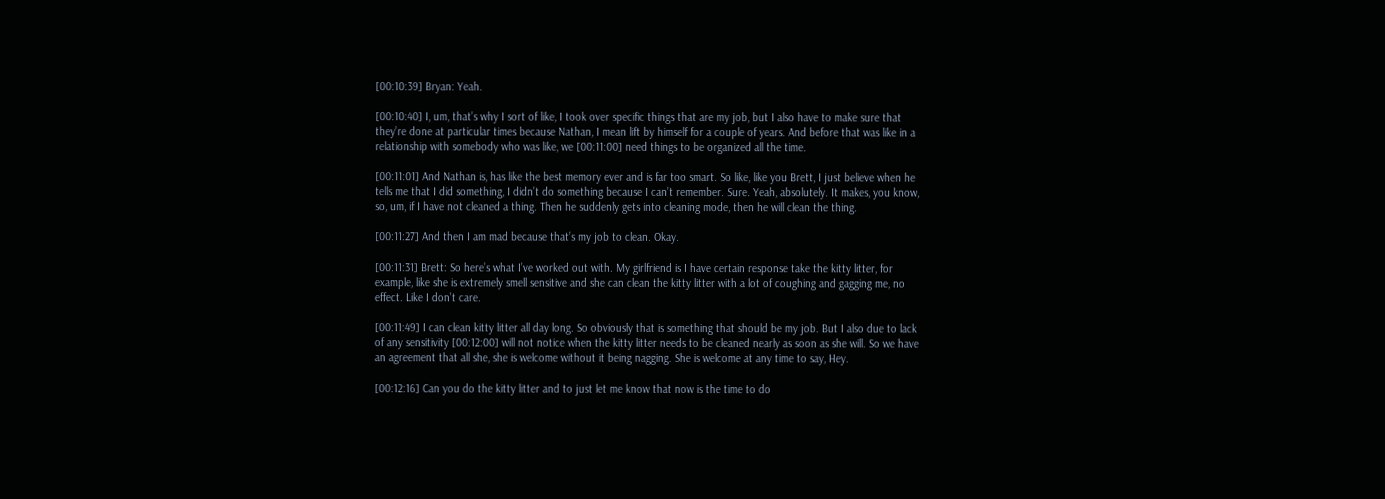[00:10:39] Bryan: Yeah.

[00:10:40] I, um, that’s why I sort of like, I took over specific things that are my job, but I also have to make sure that they’re done at particular times because Nathan, I mean lift by himself for a couple of years. And before that was like in a relationship with somebody who was like, we [00:11:00] need things to be organized all the time.

[00:11:01] And Nathan is, has like the best memory ever and is far too smart. So like, like you Brett, I just believe when he tells me that I did something, I didn’t do something because I can’t remember. Sure. Yeah, absolutely. It makes, you know, so, um, if I have not cleaned a thing. Then he suddenly gets into cleaning mode, then he will clean the thing.

[00:11:27] And then I am mad because that’s my job to clean. Okay.

[00:11:31] Brett: So here’s what I’ve worked out with. My girlfriend is I have certain response take the kitty litter, for example, like she is extremely smell sensitive and she can clean the kitty litter with a lot of coughing and gagging me, no effect. Like I don’t care.

[00:11:49] I can clean kitty litter all day long. So obviously that is something that should be my job. But I also due to lack of any sensitivity [00:12:00] will not notice when the kitty litter needs to be cleaned nearly as soon as she will. So we have an agreement that all she, she is welcome without it being nagging. She is welcome at any time to say, Hey.

[00:12:16] Can you do the kitty litter and to just let me know that now is the time to do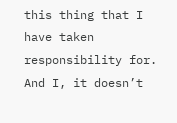this thing that I have taken responsibility for. And I, it doesn’t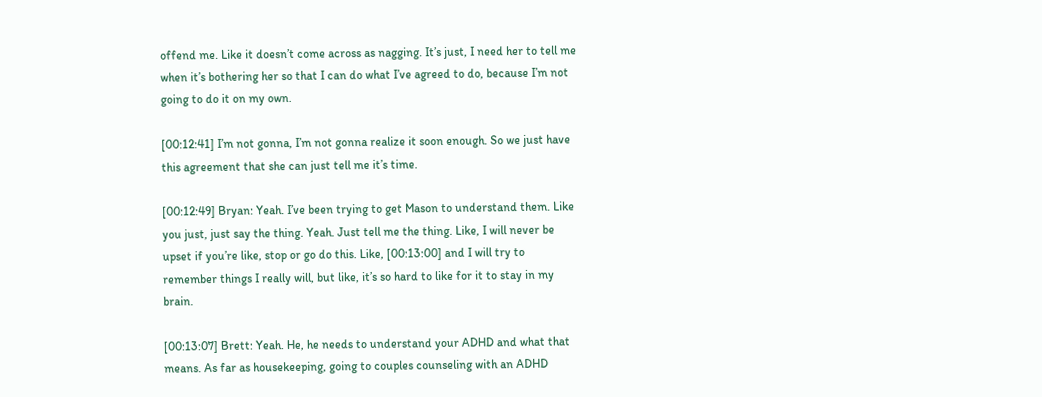offend me. Like it doesn’t come across as nagging. It’s just, I need her to tell me when it’s bothering her so that I can do what I’ve agreed to do, because I’m not going to do it on my own.

[00:12:41] I’m not gonna, I’m not gonna realize it soon enough. So we just have this agreement that she can just tell me it’s time.

[00:12:49] Bryan: Yeah. I’ve been trying to get Mason to understand them. Like you just, just say the thing. Yeah. Just tell me the thing. Like, I will never be upset if you’re like, stop or go do this. Like, [00:13:00] and I will try to remember things I really will, but like, it’s so hard to like for it to stay in my brain.

[00:13:07] Brett: Yeah. He, he needs to understand your ADHD and what that means. As far as housekeeping, going to couples counseling with an ADHD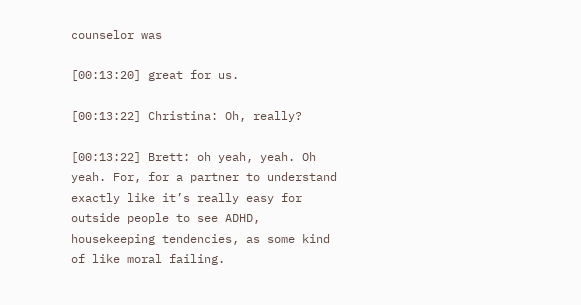counselor was

[00:13:20] great for us.

[00:13:22] Christina: Oh, really?

[00:13:22] Brett: oh yeah, yeah. Oh yeah. For, for a partner to understand exactly like it’s really easy for outside people to see ADHD, housekeeping tendencies, as some kind of like moral failing.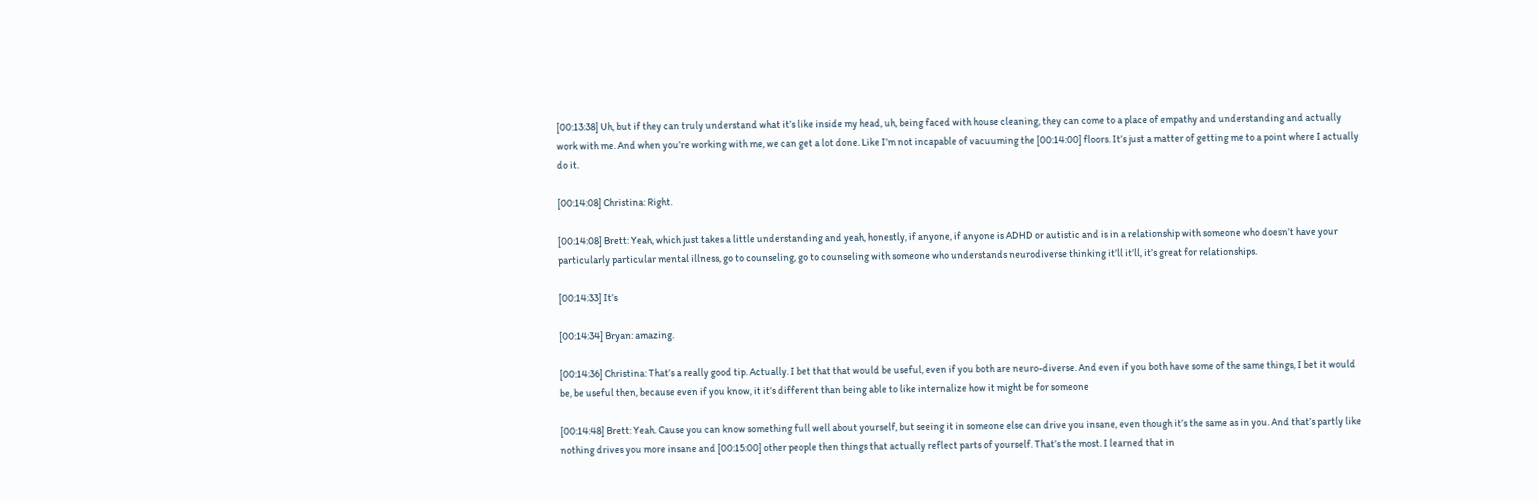[00:13:38] Uh, but if they can truly understand what it’s like inside my head, uh, being faced with house cleaning, they can come to a place of empathy and understanding and actually work with me. And when you’re working with me, we can get a lot done. Like I’m not incapable of vacuuming the [00:14:00] floors. It’s just a matter of getting me to a point where I actually do it.

[00:14:08] Christina: Right.

[00:14:08] Brett: Yeah, which just takes a little understanding and yeah, honestly, if anyone, if anyone is ADHD or autistic and is in a relationship with someone who doesn’t have your particularly particular mental illness, go to counseling, go to counseling with someone who understands neurodiverse thinking it’ll it’ll, it’s great for relationships.

[00:14:33] It’s

[00:14:34] Bryan: amazing.

[00:14:36] Christina: That’s a really good tip. Actually. I bet that that would be useful, even if you both are neuro-diverse. And even if you both have some of the same things, I bet it would be, be useful then, because even if you know, it it’s different than being able to like internalize how it might be for someone

[00:14:48] Brett: Yeah. Cause you can know something full well about yourself, but seeing it in someone else can drive you insane, even though it’s the same as in you. And that’s partly like nothing drives you more insane and [00:15:00] other people then things that actually reflect parts of yourself. That’s the most. I learned that in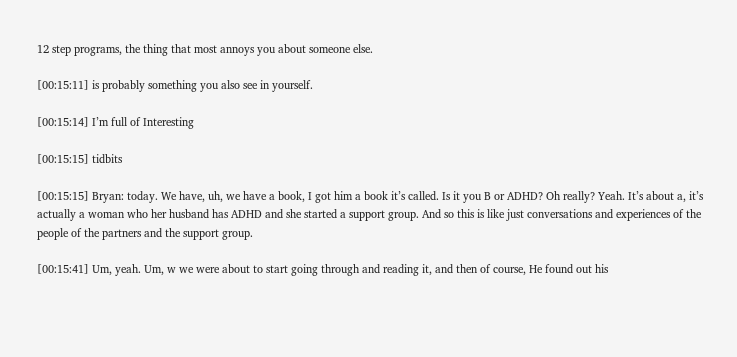12 step programs, the thing that most annoys you about someone else.

[00:15:11] is probably something you also see in yourself.

[00:15:14] I’m full of Interesting

[00:15:15] tidbits

[00:15:15] Bryan: today. We have, uh, we have a book, I got him a book it’s called. Is it you B or ADHD? Oh really? Yeah. It’s about a, it’s actually a woman who her husband has ADHD and she started a support group. And so this is like just conversations and experiences of the people of the partners and the support group.

[00:15:41] Um, yeah. Um, w we were about to start going through and reading it, and then of course, He found out his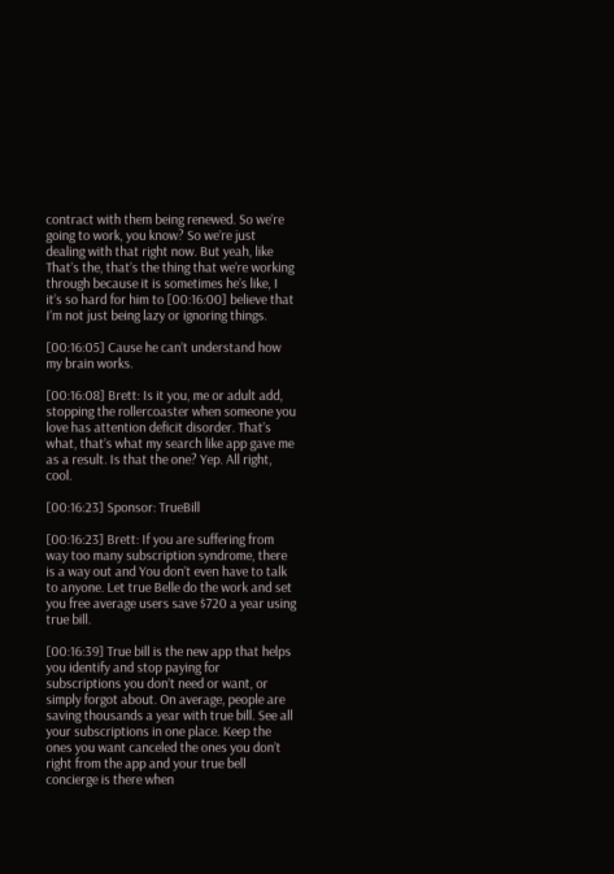contract with them being renewed. So we’re going to work, you know? So we’re just dealing with that right now. But yeah, like That’s the, that’s the thing that we’re working through because it is sometimes he’s like, I it’s so hard for him to [00:16:00] believe that I’m not just being lazy or ignoring things.

[00:16:05] Cause he can’t understand how my brain works.

[00:16:08] Brett: Is it you, me or adult add, stopping the rollercoaster when someone you love has attention deficit disorder. That’s what, that’s what my search like app gave me as a result. Is that the one? Yep. All right, cool.

[00:16:23] Sponsor: TrueBill

[00:16:23] Brett: If you are suffering from way too many subscription syndrome, there is a way out and You don’t even have to talk to anyone. Let true Belle do the work and set you free average users save $720 a year using true bill.

[00:16:39] True bill is the new app that helps you identify and stop paying for subscriptions you don’t need or want, or simply forgot about. On average, people are saving thousands a year with true bill. See all your subscriptions in one place. Keep the ones you want canceled the ones you don’t right from the app and your true bell concierge is there when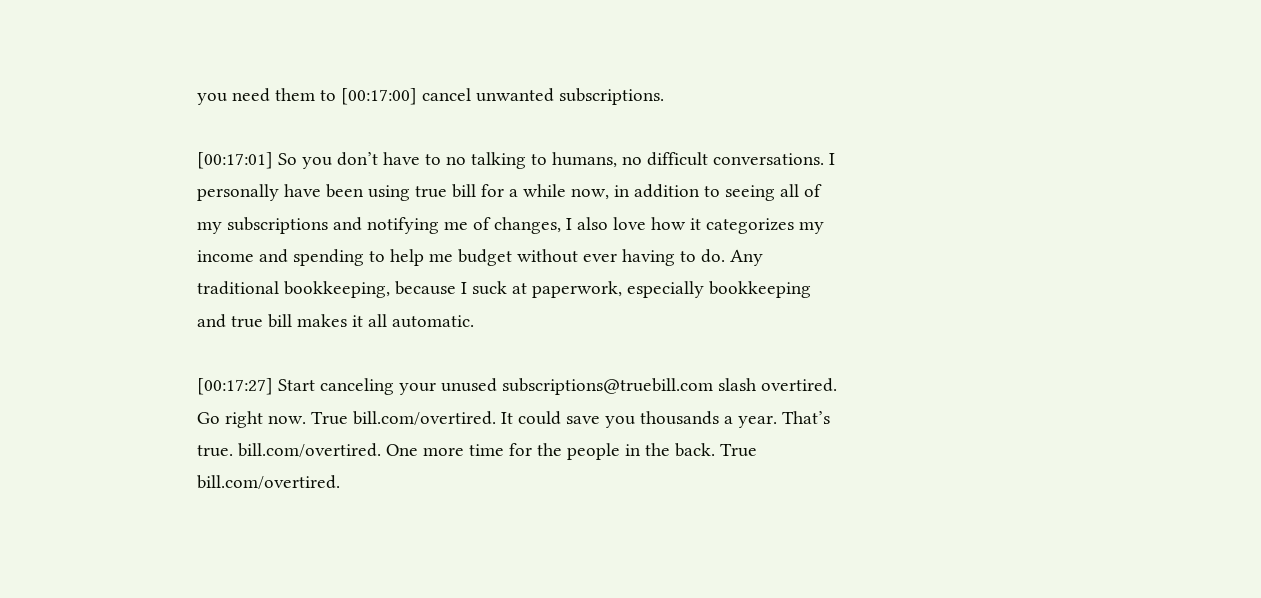you need them to [00:17:00] cancel unwanted subscriptions.

[00:17:01] So you don’t have to no talking to humans, no difficult conversations. I personally have been using true bill for a while now, in addition to seeing all of my subscriptions and notifying me of changes, I also love how it categorizes my income and spending to help me budget without ever having to do. Any traditional bookkeeping, because I suck at paperwork, especially bookkeeping and true bill makes it all automatic.

[00:17:27] Start canceling your unused subscriptions@truebill.com slash overtired. Go right now. True bill.com/overtired. It could save you thousands a year. That’s true. bill.com/overtired. One more time for the people in the back. True bill.com/overtired.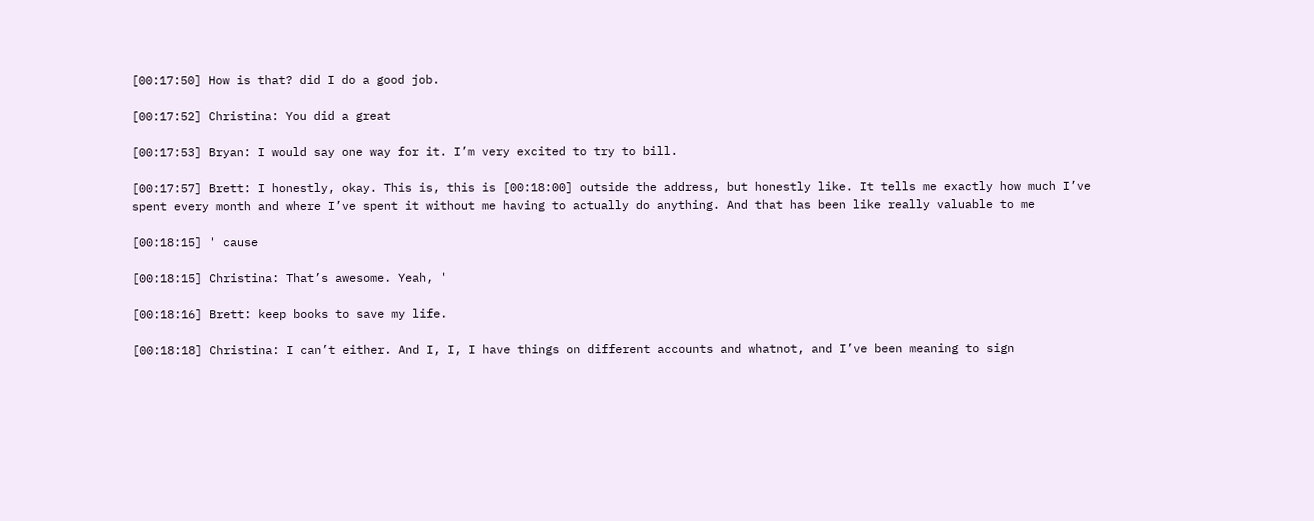[00:17:50] How is that? did I do a good job.

[00:17:52] Christina: You did a great

[00:17:53] Bryan: I would say one way for it. I’m very excited to try to bill.

[00:17:57] Brett: I honestly, okay. This is, this is [00:18:00] outside the address, but honestly like. It tells me exactly how much I’ve spent every month and where I’ve spent it without me having to actually do anything. And that has been like really valuable to me

[00:18:15] ' cause

[00:18:15] Christina: That’s awesome. Yeah, '

[00:18:16] Brett: keep books to save my life.

[00:18:18] Christina: I can’t either. And I, I, I have things on different accounts and whatnot, and I’ve been meaning to sign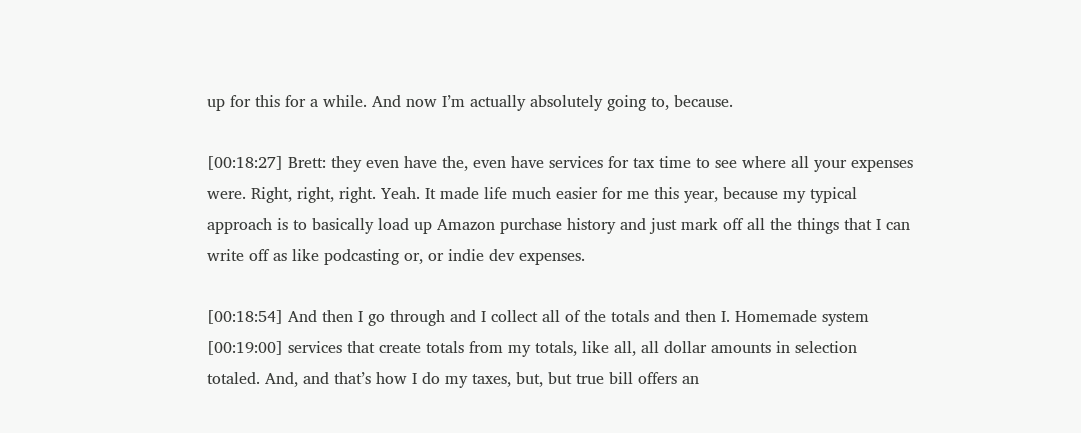up for this for a while. And now I’m actually absolutely going to, because.

[00:18:27] Brett: they even have the, even have services for tax time to see where all your expenses were. Right, right, right. Yeah. It made life much easier for me this year, because my typical approach is to basically load up Amazon purchase history and just mark off all the things that I can write off as like podcasting or, or indie dev expenses.

[00:18:54] And then I go through and I collect all of the totals and then I. Homemade system [00:19:00] services that create totals from my totals, like all, all dollar amounts in selection totaled. And, and that’s how I do my taxes, but, but true bill offers an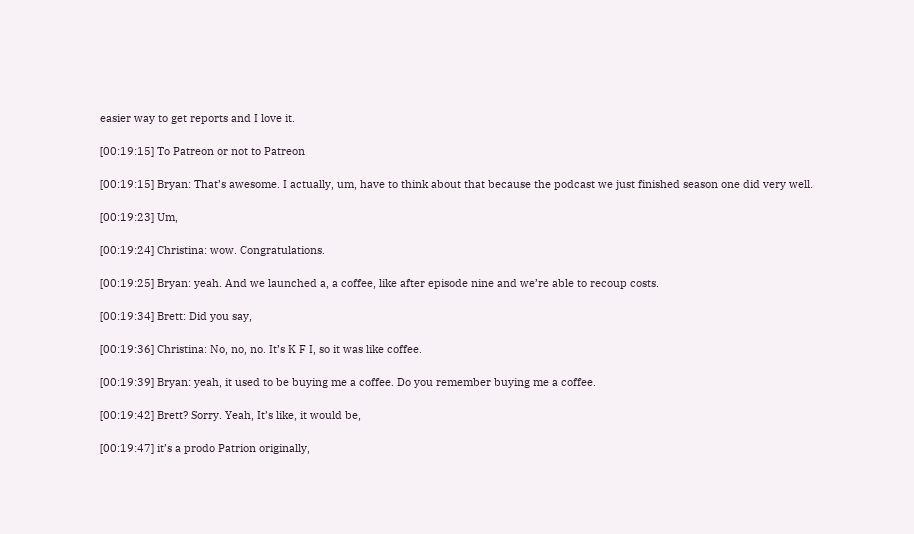easier way to get reports and I love it.

[00:19:15] To Patreon or not to Patreon

[00:19:15] Bryan: That’s awesome. I actually, um, have to think about that because the podcast we just finished season one did very well.

[00:19:23] Um,

[00:19:24] Christina: wow. Congratulations.

[00:19:25] Bryan: yeah. And we launched a, a coffee, like after episode nine and we’re able to recoup costs.

[00:19:34] Brett: Did you say,

[00:19:36] Christina: No, no, no. It’s K F I, so it was like coffee.

[00:19:39] Bryan: yeah, it used to be buying me a coffee. Do you remember buying me a coffee.

[00:19:42] Brett? Sorry. Yeah, It’s like, it would be,

[00:19:47] it’s a prodo Patrion originally,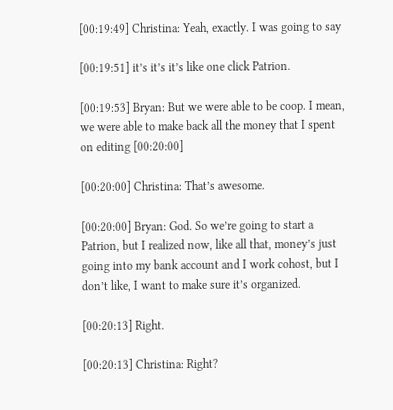[00:19:49] Christina: Yeah, exactly. I was going to say

[00:19:51] it’s it’s it’s like one click Patrion.

[00:19:53] Bryan: But we were able to be coop. I mean, we were able to make back all the money that I spent on editing [00:20:00]

[00:20:00] Christina: That’s awesome.

[00:20:00] Bryan: God. So we’re going to start a Patrion, but I realized now, like all that, money’s just going into my bank account and I work cohost, but I don’t like, I want to make sure it’s organized.

[00:20:13] Right.

[00:20:13] Christina: Right?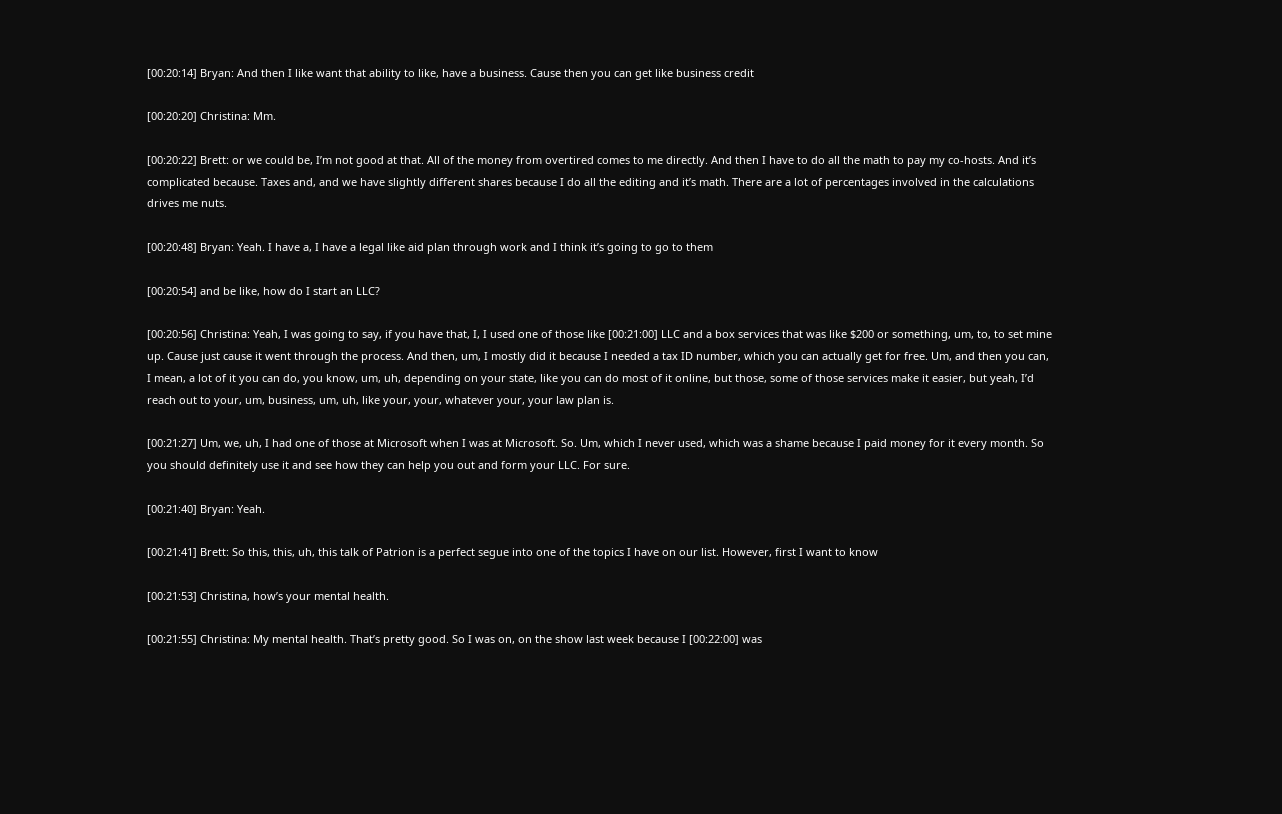[00:20:14] Bryan: And then I like want that ability to like, have a business. Cause then you can get like business credit

[00:20:20] Christina: Mm.

[00:20:22] Brett: or we could be, I’m not good at that. All of the money from overtired comes to me directly. And then I have to do all the math to pay my co-hosts. And it’s complicated because. Taxes and, and we have slightly different shares because I do all the editing and it’s math. There are a lot of percentages involved in the calculations drives me nuts.

[00:20:48] Bryan: Yeah. I have a, I have a legal like aid plan through work and I think it’s going to go to them

[00:20:54] and be like, how do I start an LLC?

[00:20:56] Christina: Yeah, I was going to say, if you have that, I, I used one of those like [00:21:00] LLC and a box services that was like $200 or something, um, to, to set mine up. Cause just cause it went through the process. And then, um, I mostly did it because I needed a tax ID number, which you can actually get for free. Um, and then you can, I mean, a lot of it you can do, you know, um, uh, depending on your state, like you can do most of it online, but those, some of those services make it easier, but yeah, I’d reach out to your, um, business, um, uh, like your, your, whatever your, your law plan is.

[00:21:27] Um, we, uh, I had one of those at Microsoft when I was at Microsoft. So. Um, which I never used, which was a shame because I paid money for it every month. So you should definitely use it and see how they can help you out and form your LLC. For sure.

[00:21:40] Bryan: Yeah.

[00:21:41] Brett: So this, this, uh, this talk of Patrion is a perfect segue into one of the topics I have on our list. However, first I want to know

[00:21:53] Christina, how’s your mental health.

[00:21:55] Christina: My mental health. That’s pretty good. So I was on, on the show last week because I [00:22:00] was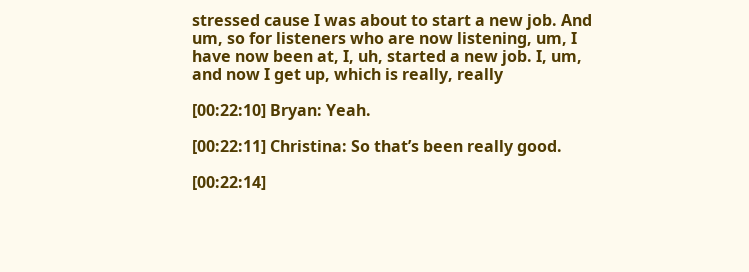stressed cause I was about to start a new job. And um, so for listeners who are now listening, um, I have now been at, I, uh, started a new job. I, um, and now I get up, which is really, really

[00:22:10] Bryan: Yeah.

[00:22:11] Christina: So that’s been really good.

[00:22:14]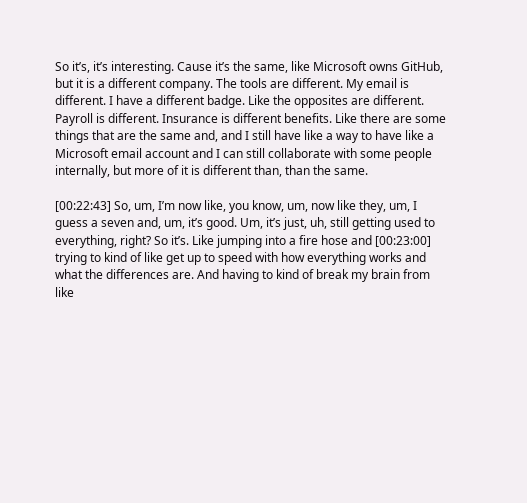So it’s, it’s interesting. Cause it’s the same, like Microsoft owns GitHub, but it is a different company. The tools are different. My email is different. I have a different badge. Like the opposites are different. Payroll is different. Insurance is different benefits. Like there are some things that are the same and, and I still have like a way to have like a Microsoft email account and I can still collaborate with some people internally, but more of it is different than, than the same.

[00:22:43] So, um, I’m now like, you know, um, now like they, um, I guess a seven and, um, it’s good. Um, it’s just, uh, still getting used to everything, right? So it’s. Like jumping into a fire hose and [00:23:00] trying to kind of like get up to speed with how everything works and what the differences are. And having to kind of break my brain from like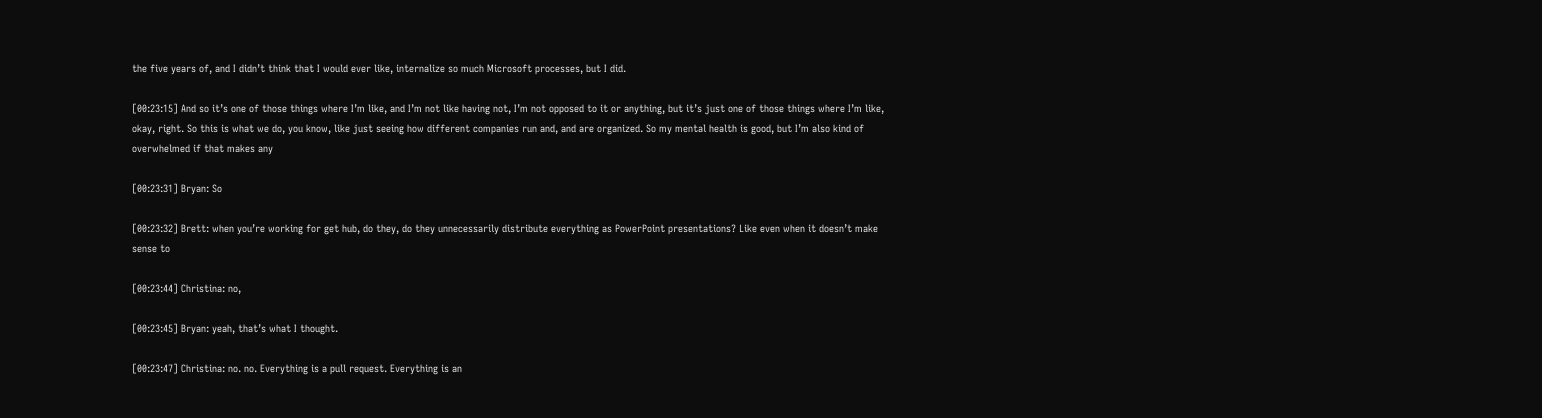the five years of, and I didn’t think that I would ever like, internalize so much Microsoft processes, but I did.

[00:23:15] And so it’s one of those things where I’m like, and I’m not like having not, I’m not opposed to it or anything, but it’s just one of those things where I’m like, okay, right. So this is what we do, you know, like just seeing how different companies run and, and are organized. So my mental health is good, but I’m also kind of overwhelmed if that makes any

[00:23:31] Bryan: So

[00:23:32] Brett: when you’re working for get hub, do they, do they unnecessarily distribute everything as PowerPoint presentations? Like even when it doesn’t make sense to

[00:23:44] Christina: no,

[00:23:45] Bryan: yeah, that’s what I thought.

[00:23:47] Christina: no. no. Everything is a pull request. Everything is an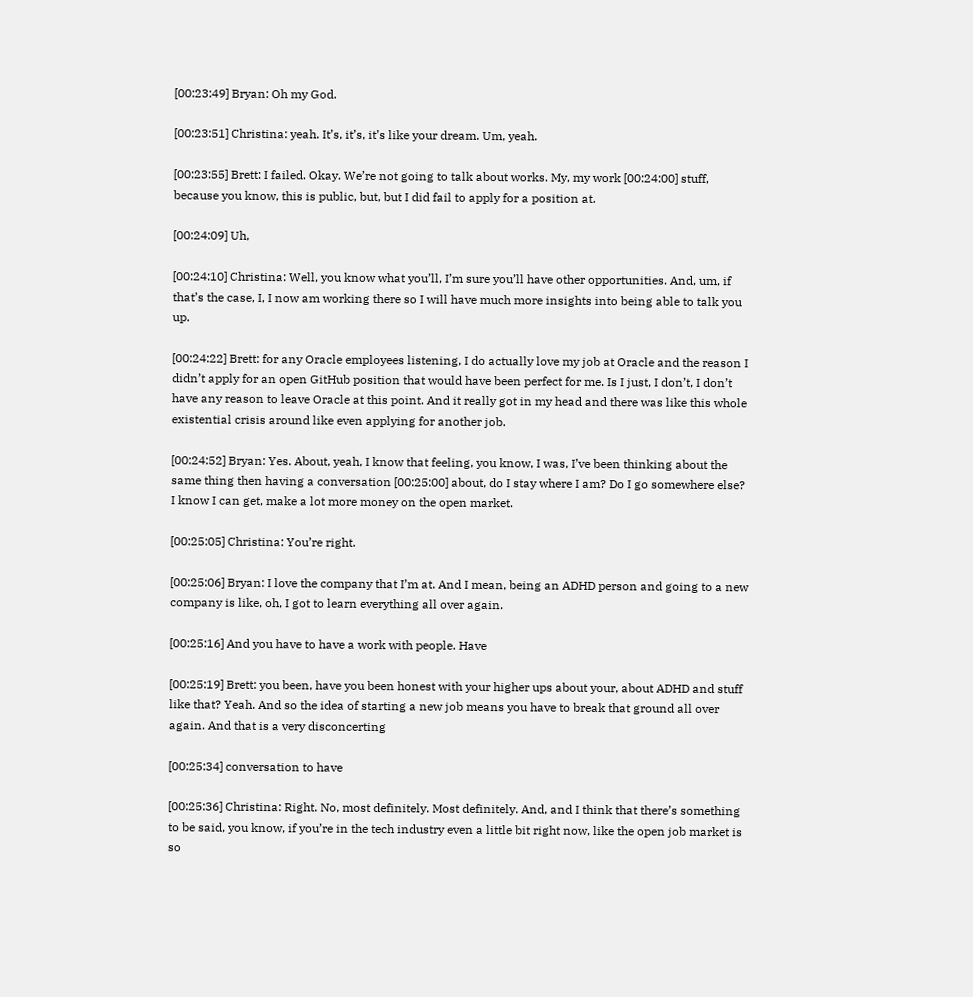[00:23:49] Bryan: Oh my God.

[00:23:51] Christina: yeah. It’s, it’s, it’s like your dream. Um, yeah.

[00:23:55] Brett: I failed. Okay. We’re not going to talk about works. My, my work [00:24:00] stuff, because you know, this is public, but, but I did fail to apply for a position at.

[00:24:09] Uh,

[00:24:10] Christina: Well, you know what you’ll, I’m sure you’ll have other opportunities. And, um, if that’s the case, I, I now am working there so I will have much more insights into being able to talk you up.

[00:24:22] Brett: for any Oracle employees listening, I do actually love my job at Oracle and the reason I didn’t apply for an open GitHub position that would have been perfect for me. Is I just, I don’t, I don’t have any reason to leave Oracle at this point. And it really got in my head and there was like this whole existential crisis around like even applying for another job.

[00:24:52] Bryan: Yes. About, yeah, I know that feeling, you know, I was, I’ve been thinking about the same thing then having a conversation [00:25:00] about, do I stay where I am? Do I go somewhere else? I know I can get, make a lot more money on the open market.

[00:25:05] Christina: You’re right.

[00:25:06] Bryan: I love the company that I’m at. And I mean, being an ADHD person and going to a new company is like, oh, I got to learn everything all over again.

[00:25:16] And you have to have a work with people. Have

[00:25:19] Brett: you been, have you been honest with your higher ups about your, about ADHD and stuff like that? Yeah. And so the idea of starting a new job means you have to break that ground all over again. And that is a very disconcerting

[00:25:34] conversation to have

[00:25:36] Christina: Right. No, most definitely. Most definitely. And, and I think that there’s something to be said, you know, if you’re in the tech industry even a little bit right now, like the open job market is so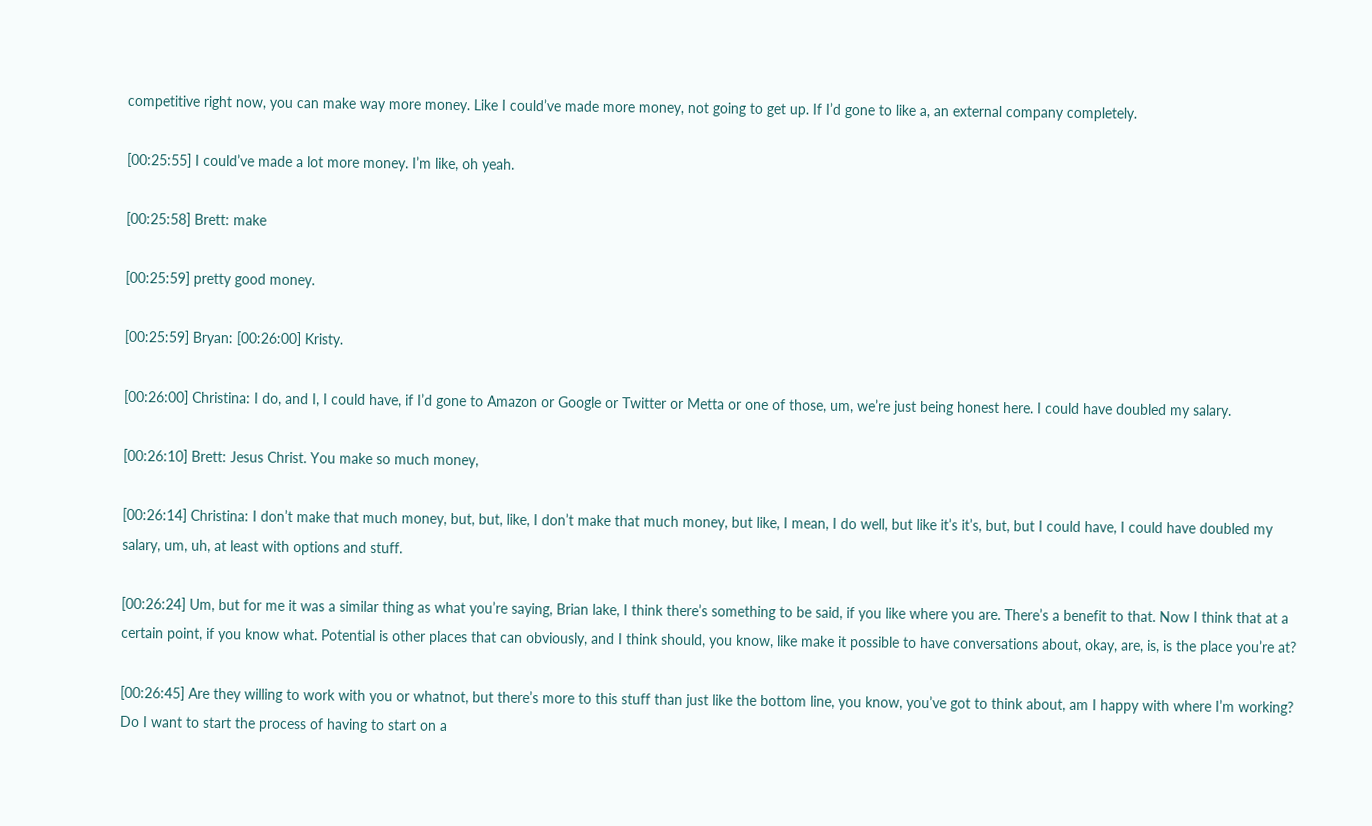competitive right now, you can make way more money. Like I could’ve made more money, not going to get up. If I’d gone to like a, an external company completely.

[00:25:55] I could’ve made a lot more money. I’m like, oh yeah.

[00:25:58] Brett: make

[00:25:59] pretty good money.

[00:25:59] Bryan: [00:26:00] Kristy.

[00:26:00] Christina: I do, and I, I could have, if I’d gone to Amazon or Google or Twitter or Metta or one of those, um, we’re just being honest here. I could have doubled my salary.

[00:26:10] Brett: Jesus Christ. You make so much money,

[00:26:14] Christina: I don’t make that much money, but, but, like, I don’t make that much money, but like, I mean, I do well, but like it’s it’s, but, but I could have, I could have doubled my salary, um, uh, at least with options and stuff.

[00:26:24] Um, but for me it was a similar thing as what you’re saying, Brian lake, I think there’s something to be said, if you like where you are. There’s a benefit to that. Now I think that at a certain point, if you know what. Potential is other places that can obviously, and I think should, you know, like make it possible to have conversations about, okay, are, is, is the place you’re at?

[00:26:45] Are they willing to work with you or whatnot, but there’s more to this stuff than just like the bottom line, you know, you’ve got to think about, am I happy with where I’m working? Do I want to start the process of having to start on a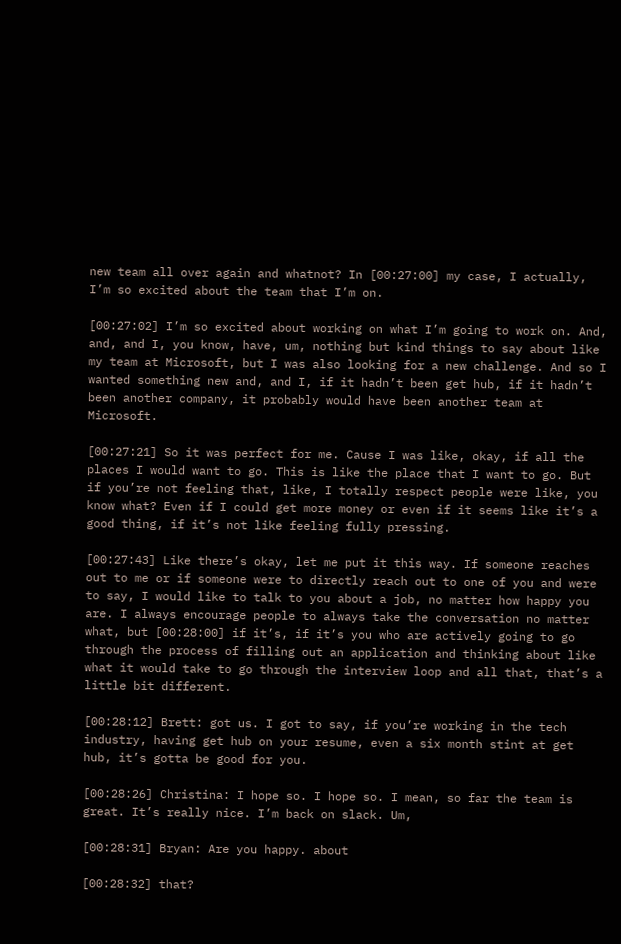new team all over again and whatnot? In [00:27:00] my case, I actually, I’m so excited about the team that I’m on.

[00:27:02] I’m so excited about working on what I’m going to work on. And, and, and I, you know, have, um, nothing but kind things to say about like my team at Microsoft, but I was also looking for a new challenge. And so I wanted something new and, and I, if it hadn’t been get hub, if it hadn’t been another company, it probably would have been another team at Microsoft.

[00:27:21] So it was perfect for me. Cause I was like, okay, if all the places I would want to go. This is like the place that I want to go. But if you’re not feeling that, like, I totally respect people were like, you know what? Even if I could get more money or even if it seems like it’s a good thing, if it’s not like feeling fully pressing.

[00:27:43] Like there’s okay, let me put it this way. If someone reaches out to me or if someone were to directly reach out to one of you and were to say, I would like to talk to you about a job, no matter how happy you are. I always encourage people to always take the conversation no matter what, but [00:28:00] if it’s, if it’s you who are actively going to go through the process of filling out an application and thinking about like what it would take to go through the interview loop and all that, that’s a little bit different.

[00:28:12] Brett: got us. I got to say, if you’re working in the tech industry, having get hub on your resume, even a six month stint at get hub, it’s gotta be good for you.

[00:28:26] Christina: I hope so. I hope so. I mean, so far the team is great. It’s really nice. I’m back on slack. Um,

[00:28:31] Bryan: Are you happy. about

[00:28:32] that?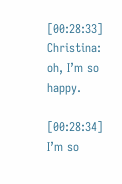[00:28:33] Christina: oh, I’m so happy.

[00:28:34] I’m so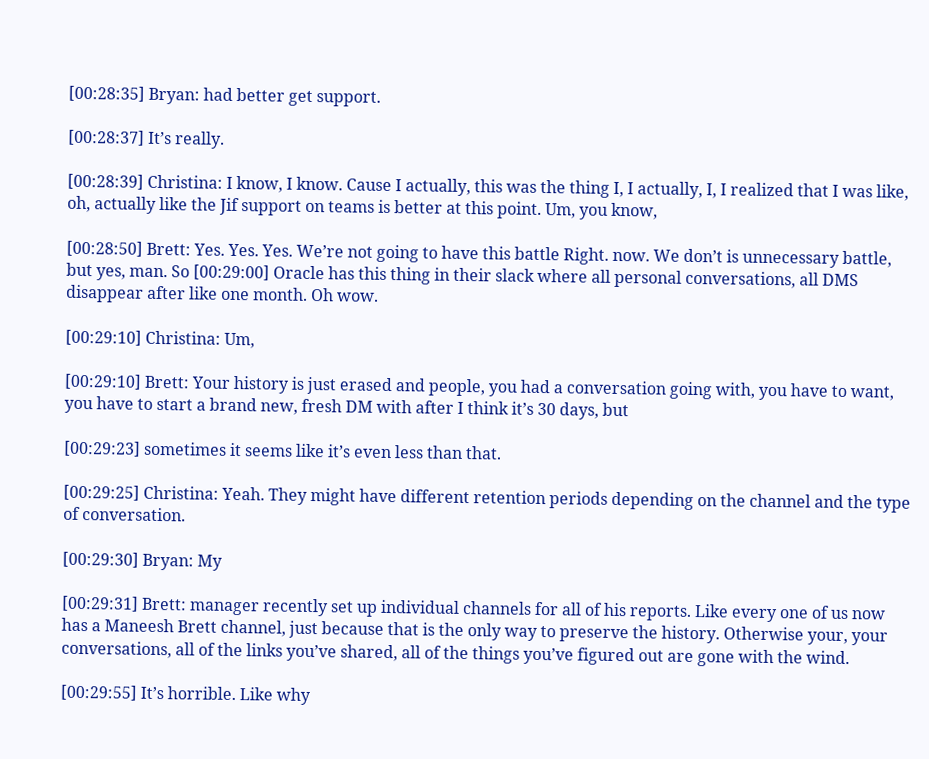[00:28:35] Bryan: had better get support.

[00:28:37] It’s really.

[00:28:39] Christina: I know, I know. Cause I actually, this was the thing I, I actually, I, I realized that I was like, oh, actually like the Jif support on teams is better at this point. Um, you know,

[00:28:50] Brett: Yes. Yes. Yes. We’re not going to have this battle Right. now. We don’t is unnecessary battle, but yes, man. So [00:29:00] Oracle has this thing in their slack where all personal conversations, all DMS disappear after like one month. Oh wow.

[00:29:10] Christina: Um,

[00:29:10] Brett: Your history is just erased and people, you had a conversation going with, you have to want, you have to start a brand new, fresh DM with after I think it’s 30 days, but

[00:29:23] sometimes it seems like it’s even less than that.

[00:29:25] Christina: Yeah. They might have different retention periods depending on the channel and the type of conversation.

[00:29:30] Bryan: My

[00:29:31] Brett: manager recently set up individual channels for all of his reports. Like every one of us now has a Maneesh Brett channel, just because that is the only way to preserve the history. Otherwise your, your conversations, all of the links you’ve shared, all of the things you’ve figured out are gone with the wind.

[00:29:55] It’s horrible. Like why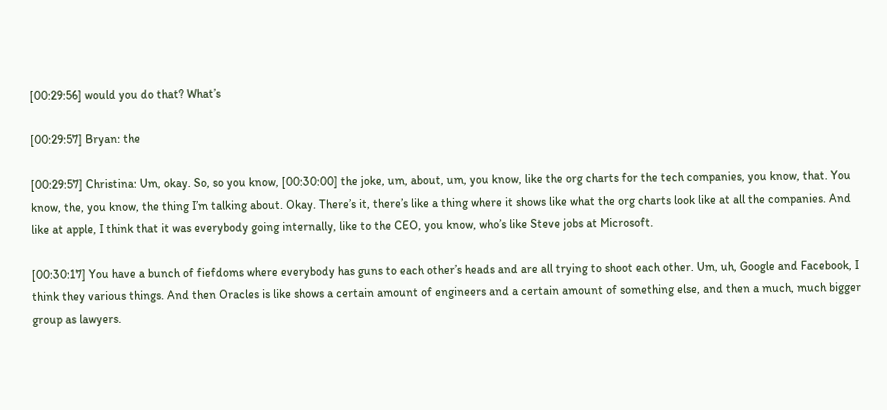[00:29:56] would you do that? What’s

[00:29:57] Bryan: the

[00:29:57] Christina: Um, okay. So, so you know, [00:30:00] the joke, um, about, um, you know, like the org charts for the tech companies, you know, that. You know, the, you know, the thing I’m talking about. Okay. There’s it, there’s like a thing where it shows like what the org charts look like at all the companies. And like at apple, I think that it was everybody going internally, like to the CEO, you know, who’s like Steve jobs at Microsoft.

[00:30:17] You have a bunch of fiefdoms where everybody has guns to each other’s heads and are all trying to shoot each other. Um, uh, Google and Facebook, I think they various things. And then Oracles is like shows a certain amount of engineers and a certain amount of something else, and then a much, much bigger group as lawyers.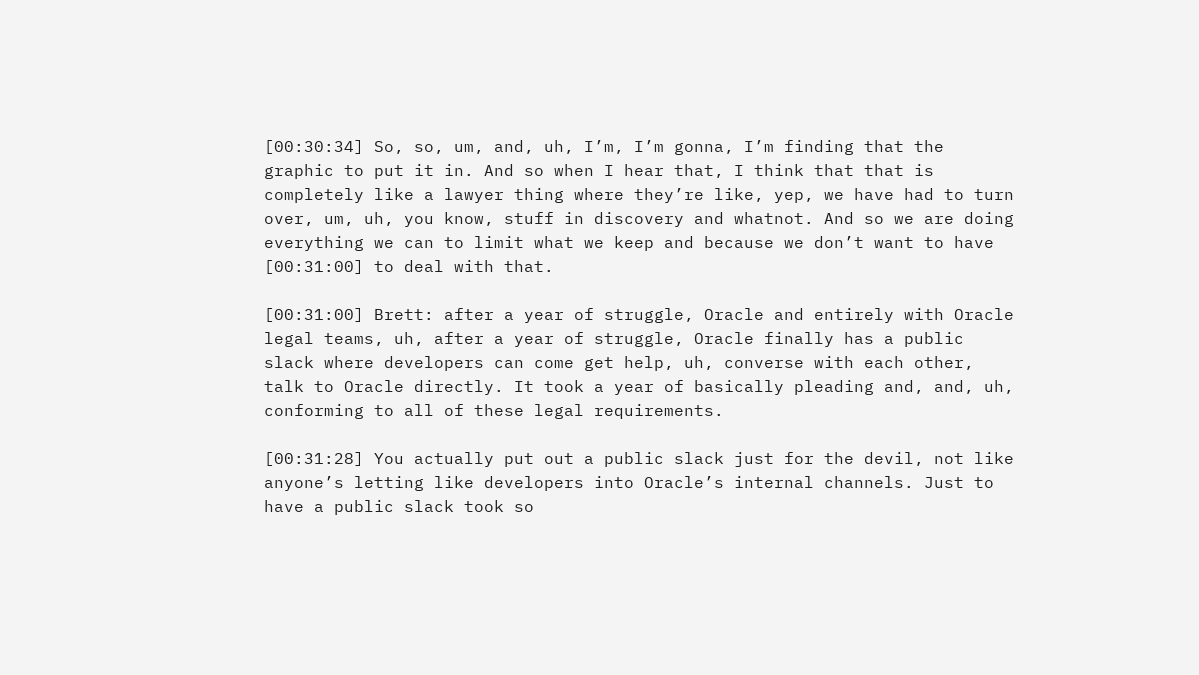[00:30:34] So, so, um, and, uh, I’m, I’m gonna, I’m finding that the graphic to put it in. And so when I hear that, I think that that is completely like a lawyer thing where they’re like, yep, we have had to turn over, um, uh, you know, stuff in discovery and whatnot. And so we are doing everything we can to limit what we keep and because we don’t want to have [00:31:00] to deal with that.

[00:31:00] Brett: after a year of struggle, Oracle and entirely with Oracle legal teams, uh, after a year of struggle, Oracle finally has a public slack where developers can come get help, uh, converse with each other, talk to Oracle directly. It took a year of basically pleading and, and, uh, conforming to all of these legal requirements.

[00:31:28] You actually put out a public slack just for the devil, not like anyone’s letting like developers into Oracle’s internal channels. Just to have a public slack took so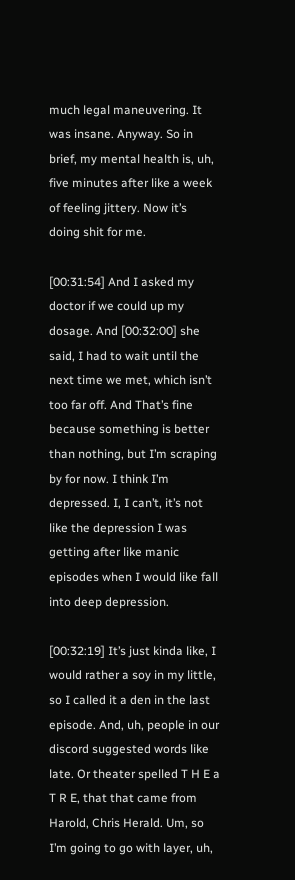much legal maneuvering. It was insane. Anyway. So in brief, my mental health is, uh, five minutes after like a week of feeling jittery. Now it’s doing shit for me.

[00:31:54] And I asked my doctor if we could up my dosage. And [00:32:00] she said, I had to wait until the next time we met, which isn’t too far off. And That’s fine because something is better than nothing, but I’m scraping by for now. I think I’m depressed. I, I can’t, it’s not like the depression I was getting after like manic episodes when I would like fall into deep depression.

[00:32:19] It’s just kinda like, I would rather a soy in my little, so I called it a den in the last episode. And, uh, people in our discord suggested words like late. Or theater spelled T H E a T R E, that that came from Harold, Chris Herald. Um, so I’m going to go with layer, uh,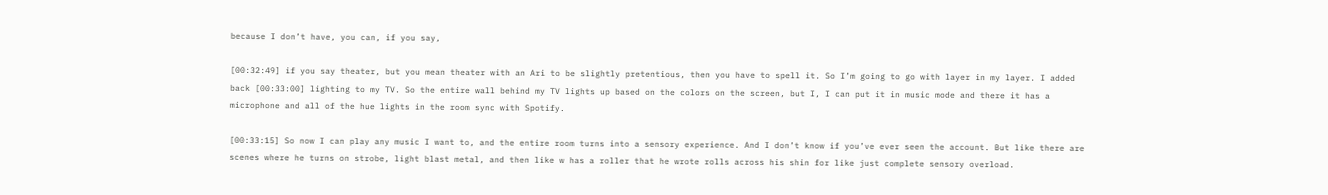because I don’t have, you can, if you say,

[00:32:49] if you say theater, but you mean theater with an Ari to be slightly pretentious, then you have to spell it. So I’m going to go with layer in my layer. I added back [00:33:00] lighting to my TV. So the entire wall behind my TV lights up based on the colors on the screen, but I, I can put it in music mode and there it has a microphone and all of the hue lights in the room sync with Spotify.

[00:33:15] So now I can play any music I want to, and the entire room turns into a sensory experience. And I don’t know if you’ve ever seen the account. But like there are scenes where he turns on strobe, light blast metal, and then like w has a roller that he wrote rolls across his shin for like just complete sensory overload.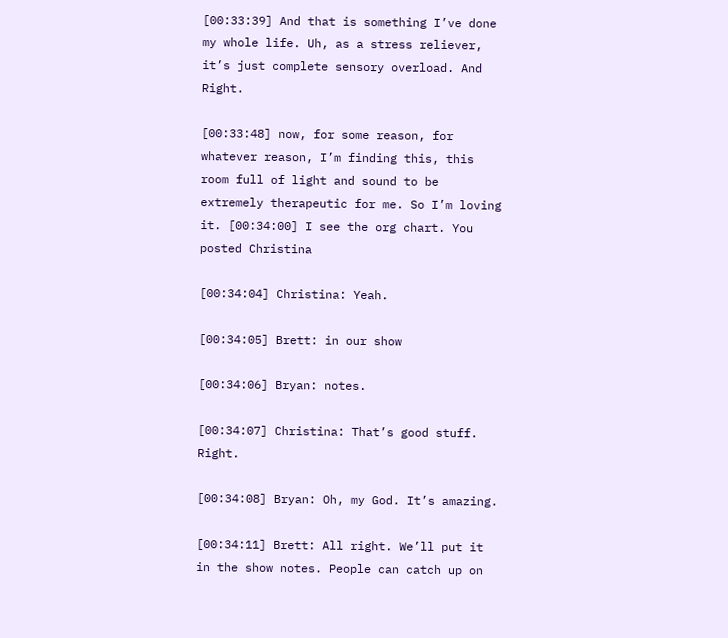[00:33:39] And that is something I’ve done my whole life. Uh, as a stress reliever, it’s just complete sensory overload. And Right.

[00:33:48] now, for some reason, for whatever reason, I’m finding this, this room full of light and sound to be extremely therapeutic for me. So I’m loving it. [00:34:00] I see the org chart. You posted Christina

[00:34:04] Christina: Yeah.

[00:34:05] Brett: in our show

[00:34:06] Bryan: notes.

[00:34:07] Christina: That’s good stuff. Right.

[00:34:08] Bryan: Oh, my God. It’s amazing.

[00:34:11] Brett: All right. We’ll put it in the show notes. People can catch up on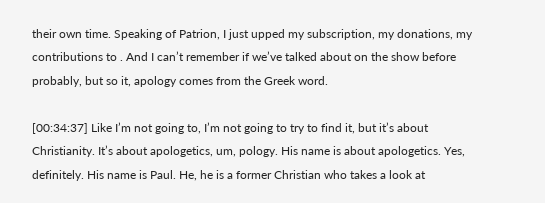their own time. Speaking of Patrion, I just upped my subscription, my donations, my contributions to . And I can’t remember if we’ve talked about on the show before probably, but so it, apology comes from the Greek word.

[00:34:37] Like I’m not going to, I’m not going to try to find it, but it’s about Christianity. It’s about apologetics, um, pology. His name is about apologetics. Yes, definitely. His name is Paul. He, he is a former Christian who takes a look at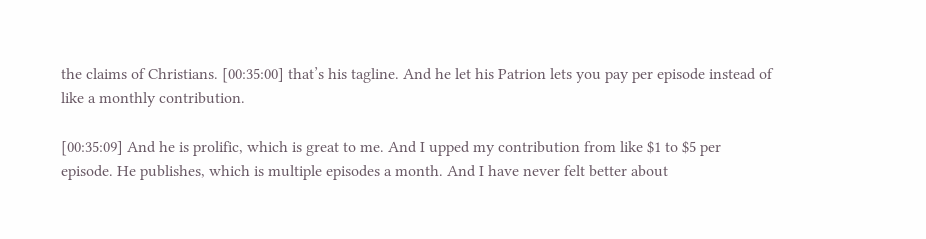the claims of Christians. [00:35:00] that’s his tagline. And he let his Patrion lets you pay per episode instead of like a monthly contribution.

[00:35:09] And he is prolific, which is great to me. And I upped my contribution from like $1 to $5 per episode. He publishes, which is multiple episodes a month. And I have never felt better about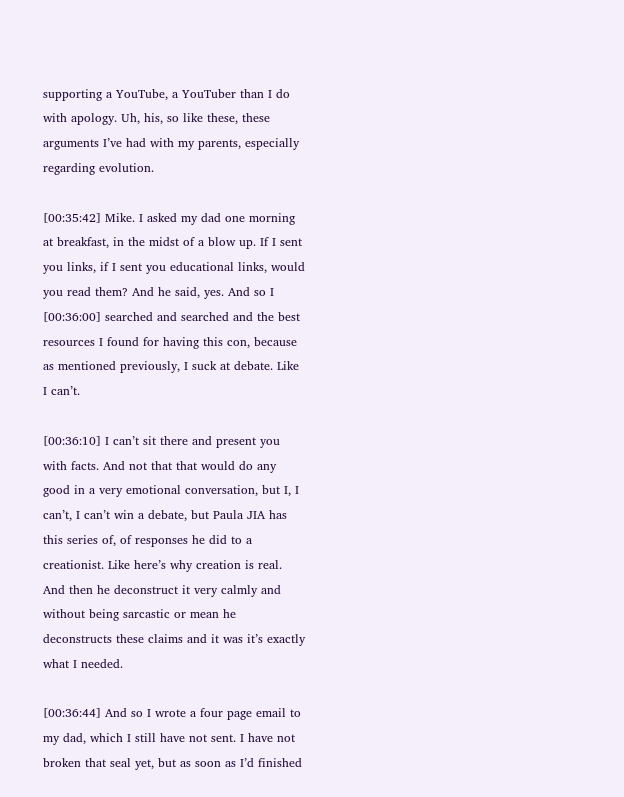supporting a YouTube, a YouTuber than I do with apology. Uh, his, so like these, these arguments I’ve had with my parents, especially regarding evolution.

[00:35:42] Mike. I asked my dad one morning at breakfast, in the midst of a blow up. If I sent you links, if I sent you educational links, would you read them? And he said, yes. And so I [00:36:00] searched and searched and the best resources I found for having this con, because as mentioned previously, I suck at debate. Like I can’t.

[00:36:10] I can’t sit there and present you with facts. And not that that would do any good in a very emotional conversation, but I, I can’t, I can’t win a debate, but Paula JIA has this series of, of responses he did to a creationist. Like here’s why creation is real. And then he deconstruct it very calmly and without being sarcastic or mean he deconstructs these claims and it was it’s exactly what I needed.

[00:36:44] And so I wrote a four page email to my dad, which I still have not sent. I have not broken that seal yet, but as soon as I’d finished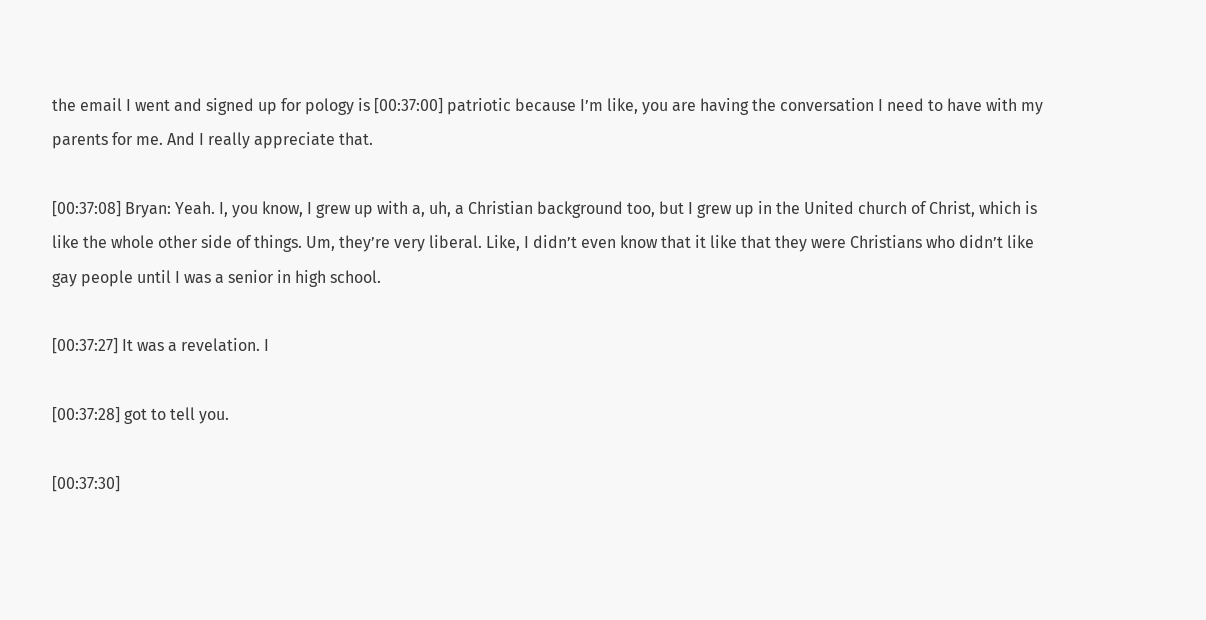the email I went and signed up for pology is [00:37:00] patriotic because I’m like, you are having the conversation I need to have with my parents for me. And I really appreciate that.

[00:37:08] Bryan: Yeah. I, you know, I grew up with a, uh, a Christian background too, but I grew up in the United church of Christ, which is like the whole other side of things. Um, they’re very liberal. Like, I didn’t even know that it like that they were Christians who didn’t like gay people until I was a senior in high school.

[00:37:27] It was a revelation. I

[00:37:28] got to tell you.

[00:37:30]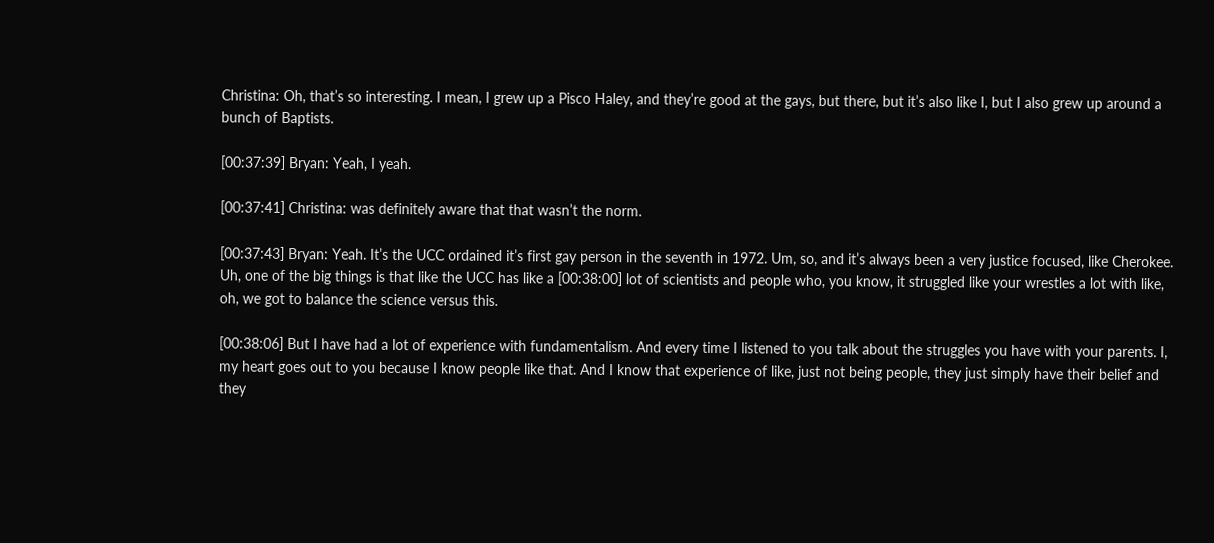Christina: Oh, that’s so interesting. I mean, I grew up a Pisco Haley, and they’re good at the gays, but there, but it’s also like I, but I also grew up around a bunch of Baptists.

[00:37:39] Bryan: Yeah, I yeah.

[00:37:41] Christina: was definitely aware that that wasn’t the norm.

[00:37:43] Bryan: Yeah. It’s the UCC ordained it’s first gay person in the seventh in 1972. Um, so, and it’s always been a very justice focused, like Cherokee. Uh, one of the big things is that like the UCC has like a [00:38:00] lot of scientists and people who, you know, it struggled like your wrestles a lot with like, oh, we got to balance the science versus this.

[00:38:06] But I have had a lot of experience with fundamentalism. And every time I listened to you talk about the struggles you have with your parents. I, my heart goes out to you because I know people like that. And I know that experience of like, just not being people, they just simply have their belief and they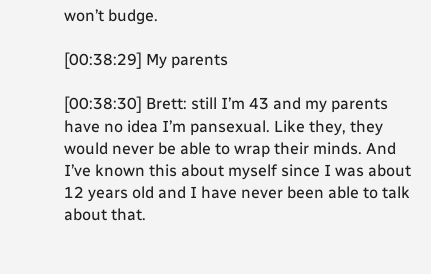won’t budge.

[00:38:29] My parents

[00:38:30] Brett: still I’m 43 and my parents have no idea I’m pansexual. Like they, they would never be able to wrap their minds. And I’ve known this about myself since I was about 12 years old and I have never been able to talk about that.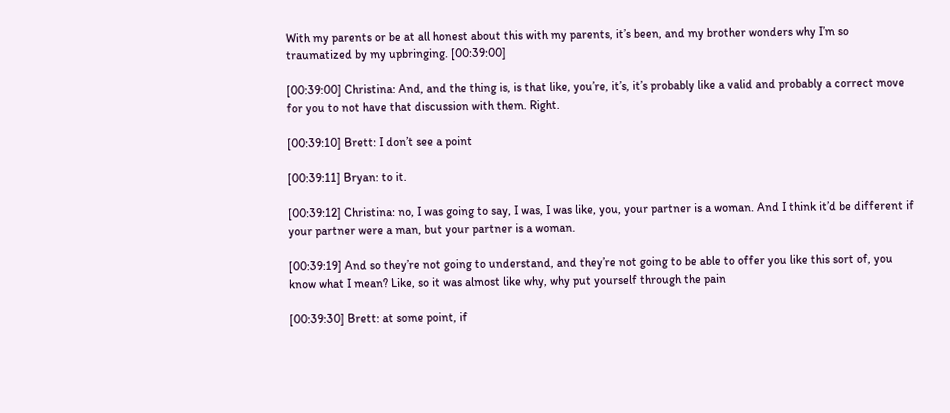With my parents or be at all honest about this with my parents, it’s been, and my brother wonders why I’m so traumatized by my upbringing. [00:39:00]

[00:39:00] Christina: And, and the thing is, is that like, you’re, it’s, it’s probably like a valid and probably a correct move for you to not have that discussion with them. Right.

[00:39:10] Brett: I don’t see a point

[00:39:11] Bryan: to it.

[00:39:12] Christina: no, I was going to say, I was, I was like, you, your partner is a woman. And I think it’d be different if your partner were a man, but your partner is a woman.

[00:39:19] And so they’re not going to understand, and they’re not going to be able to offer you like this sort of, you know what I mean? Like, so it was almost like why, why put yourself through the pain

[00:39:30] Brett: at some point, if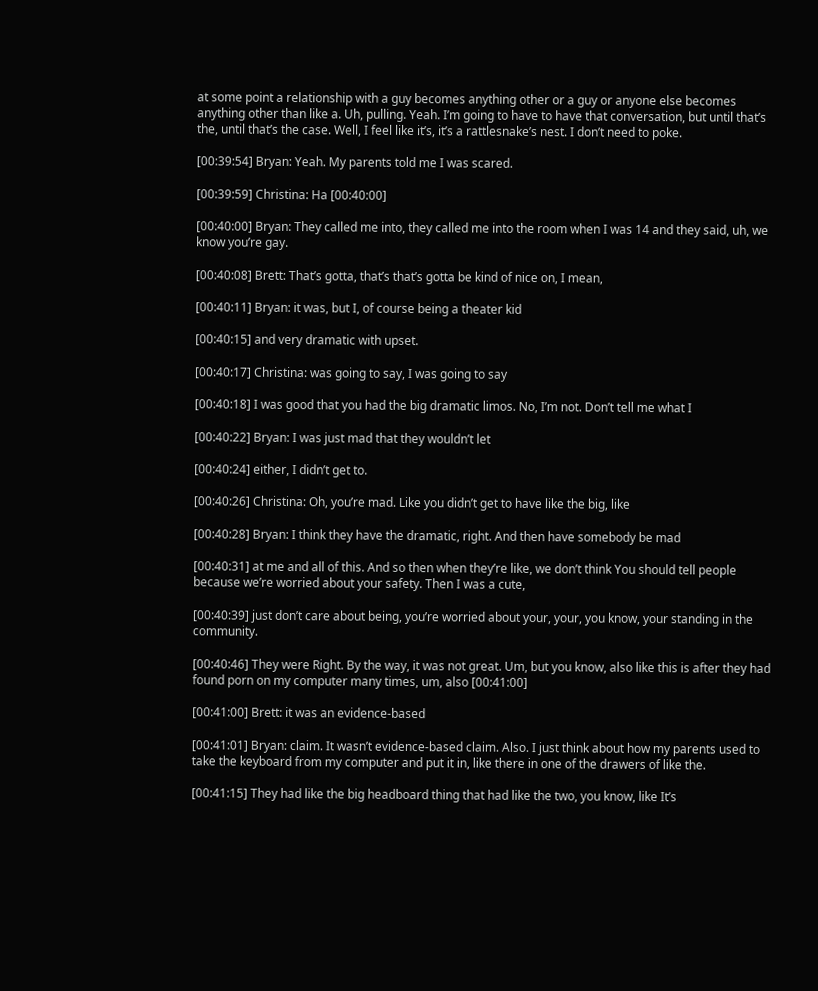at some point a relationship with a guy becomes anything other or a guy or anyone else becomes anything other than like a. Uh, pulling. Yeah. I’m going to have to have that conversation, but until that’s the, until that’s the case. Well, I feel like it’s, it’s a rattlesnake’s nest. I don’t need to poke.

[00:39:54] Bryan: Yeah. My parents told me I was scared.

[00:39:59] Christina: Ha [00:40:00]

[00:40:00] Bryan: They called me into, they called me into the room when I was 14 and they said, uh, we know you’re gay.

[00:40:08] Brett: That’s gotta, that’s that’s gotta be kind of nice on, I mean,

[00:40:11] Bryan: it was, but I, of course being a theater kid

[00:40:15] and very dramatic with upset.

[00:40:17] Christina: was going to say, I was going to say

[00:40:18] I was good that you had the big dramatic limos. No, I’m not. Don’t tell me what I

[00:40:22] Bryan: I was just mad that they wouldn’t let

[00:40:24] either, I didn’t get to.

[00:40:26] Christina: Oh, you’re mad. Like you didn’t get to have like the big, like

[00:40:28] Bryan: I think they have the dramatic, right. And then have somebody be mad

[00:40:31] at me and all of this. And so then when they’re like, we don’t think You should tell people because we’re worried about your safety. Then I was a cute,

[00:40:39] just don’t care about being, you’re worried about your, your, you know, your standing in the community.

[00:40:46] They were Right. By the way, it was not great. Um, but you know, also like this is after they had found porn on my computer many times, um, also [00:41:00]

[00:41:00] Brett: it was an evidence-based

[00:41:01] Bryan: claim. It wasn’t evidence-based claim. Also. I just think about how my parents used to take the keyboard from my computer and put it in, like there in one of the drawers of like the.

[00:41:15] They had like the big headboard thing that had like the two, you know, like It’s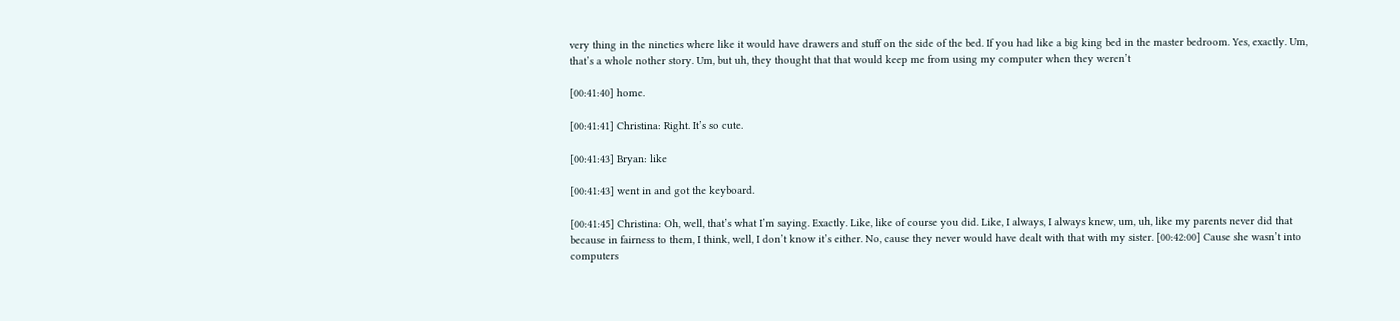very thing in the nineties where like it would have drawers and stuff on the side of the bed. If you had like a big king bed in the master bedroom. Yes, exactly. Um, that’s a whole nother story. Um, but uh, they thought that that would keep me from using my computer when they weren’t

[00:41:40] home.

[00:41:41] Christina: Right. It’s so cute.

[00:41:43] Bryan: like

[00:41:43] went in and got the keyboard.

[00:41:45] Christina: Oh, well, that’s what I’m saying. Exactly. Like, like of course you did. Like, I always, I always knew, um, uh, like my parents never did that because in fairness to them, I think, well, I don’t know it’s either. No, cause they never would have dealt with that with my sister. [00:42:00] Cause she wasn’t into computers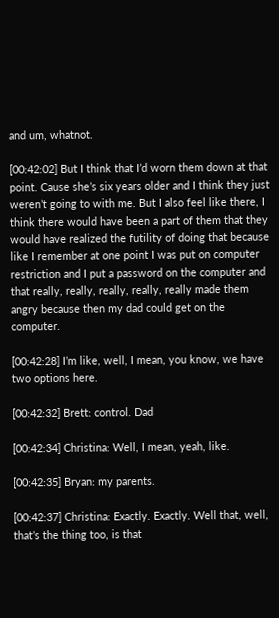and um, whatnot.

[00:42:02] But I think that I’d worn them down at that point. Cause she’s six years older and I think they just weren’t going to with me. But I also feel like there, I think there would have been a part of them that they would have realized the futility of doing that because like I remember at one point I was put on computer restriction and I put a password on the computer and that really, really, really, really, really made them angry because then my dad could get on the computer.

[00:42:28] I’m like, well, I mean, you know, we have two options here.

[00:42:32] Brett: control. Dad

[00:42:34] Christina: Well, I mean, yeah, like.

[00:42:35] Bryan: my parents.

[00:42:37] Christina: Exactly. Exactly. Well that, well, that’s the thing too, is that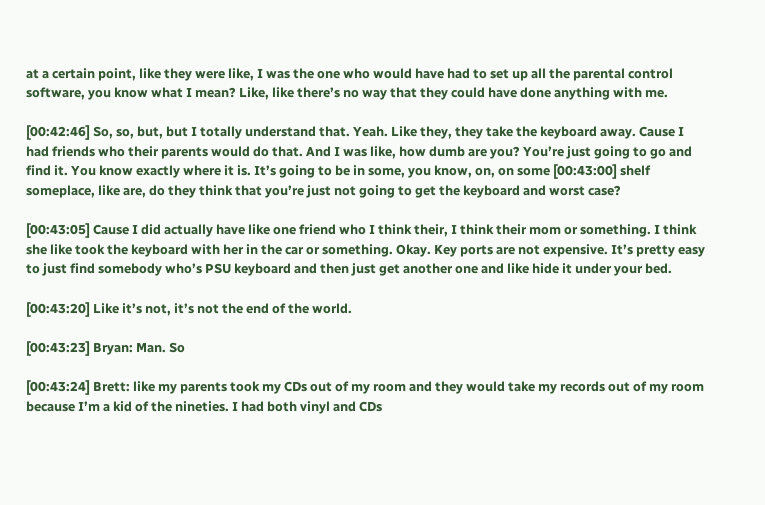at a certain point, like they were like, I was the one who would have had to set up all the parental control software, you know what I mean? Like, like there’s no way that they could have done anything with me.

[00:42:46] So, so, but, but I totally understand that. Yeah. Like they, they take the keyboard away. Cause I had friends who their parents would do that. And I was like, how dumb are you? You’re just going to go and find it. You know exactly where it is. It’s going to be in some, you know, on, on some [00:43:00] shelf someplace, like are, do they think that you’re just not going to get the keyboard and worst case?

[00:43:05] Cause I did actually have like one friend who I think their, I think their mom or something. I think she like took the keyboard with her in the car or something. Okay. Key ports are not expensive. It’s pretty easy to just find somebody who’s PSU keyboard and then just get another one and like hide it under your bed.

[00:43:20] Like it’s not, it’s not the end of the world.

[00:43:23] Bryan: Man. So

[00:43:24] Brett: like my parents took my CDs out of my room and they would take my records out of my room because I’m a kid of the nineties. I had both vinyl and CDs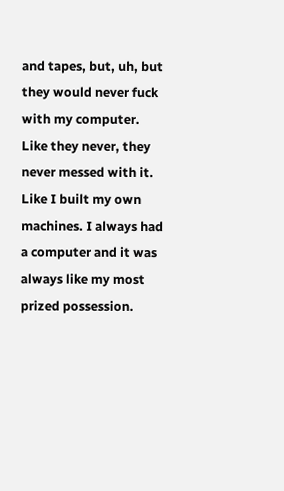and tapes, but, uh, but they would never fuck with my computer. Like they never, they never messed with it. Like I built my own machines. I always had a computer and it was always like my most prized possession.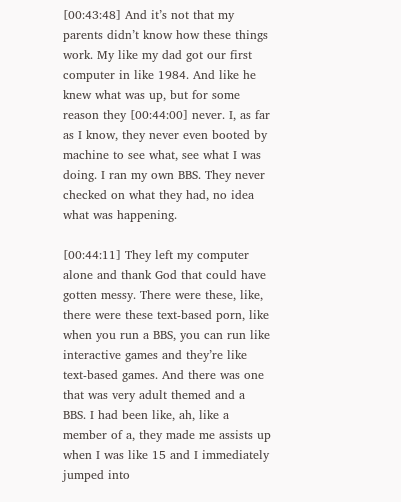[00:43:48] And it’s not that my parents didn’t know how these things work. My like my dad got our first computer in like 1984. And like he knew what was up, but for some reason they [00:44:00] never. I, as far as I know, they never even booted by machine to see what, see what I was doing. I ran my own BBS. They never checked on what they had, no idea what was happening.

[00:44:11] They left my computer alone and thank God that could have gotten messy. There were these, like, there were these text-based porn, like when you run a BBS, you can run like interactive games and they’re like text-based games. And there was one that was very adult themed and a BBS. I had been like, ah, like a member of a, they made me assists up when I was like 15 and I immediately jumped into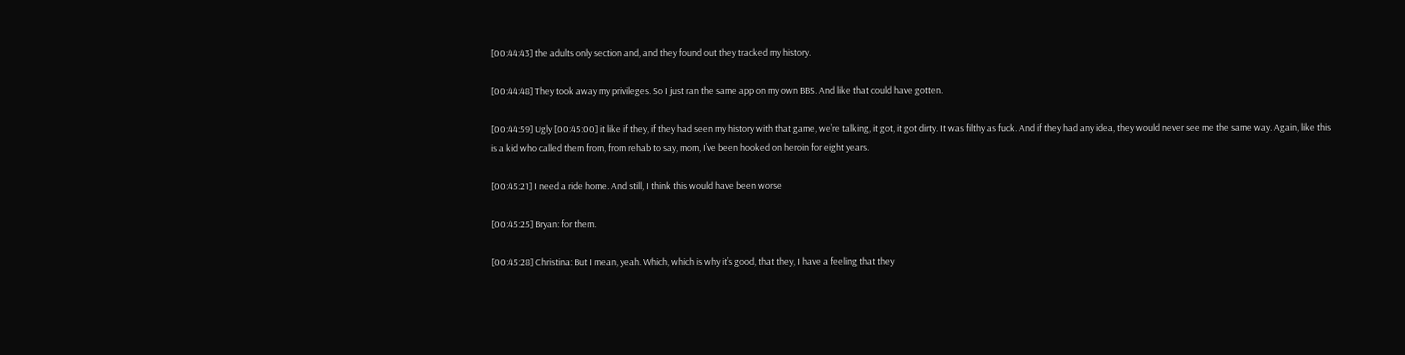[00:44:43] the adults only section and, and they found out they tracked my history.

[00:44:48] They took away my privileges. So I just ran the same app on my own BBS. And like that could have gotten.

[00:44:59] Ugly [00:45:00] it like if they, if they had seen my history with that game, we’re talking, it got, it got dirty. It was filthy as fuck. And if they had any idea, they would never see me the same way. Again, like this is a kid who called them from, from rehab to say, mom, I’ve been hooked on heroin for eight years.

[00:45:21] I need a ride home. And still, I think this would have been worse

[00:45:25] Bryan: for them.

[00:45:28] Christina: But I mean, yeah. Which, which is why it’s good, that they, I have a feeling that they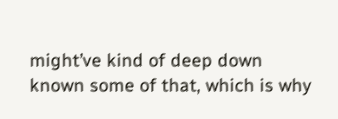might’ve kind of deep down known some of that, which is why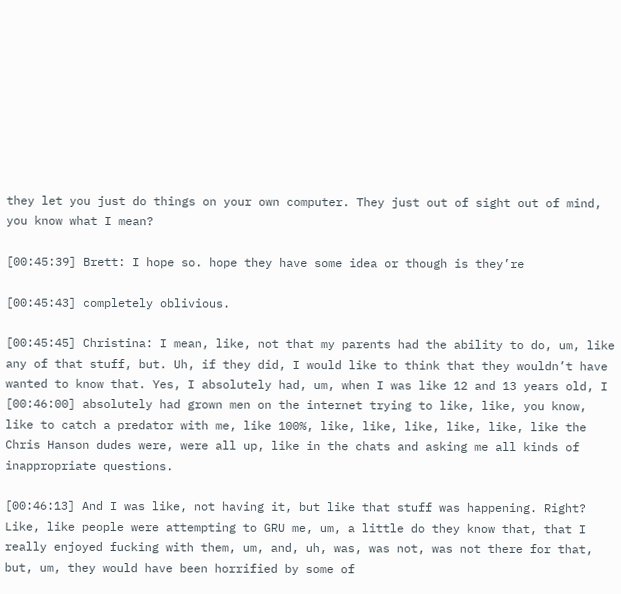they let you just do things on your own computer. They just out of sight out of mind, you know what I mean?

[00:45:39] Brett: I hope so. hope they have some idea or though is they’re

[00:45:43] completely oblivious.

[00:45:45] Christina: I mean, like, not that my parents had the ability to do, um, like any of that stuff, but. Uh, if they did, I would like to think that they wouldn’t have wanted to know that. Yes, I absolutely had, um, when I was like 12 and 13 years old, I [00:46:00] absolutely had grown men on the internet trying to like, like, you know, like to catch a predator with me, like 100%, like, like, like, like, like, like the Chris Hanson dudes were, were all up, like in the chats and asking me all kinds of inappropriate questions.

[00:46:13] And I was like, not having it, but like that stuff was happening. Right? Like, like people were attempting to GRU me, um, a little do they know that, that I really enjoyed fucking with them, um, and, uh, was, was not, was not there for that, but, um, they would have been horrified by some of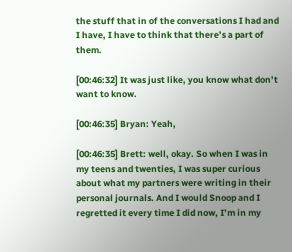the stuff that in of the conversations I had and I have, I have to think that there’s a part of them.

[00:46:32] It was just like, you know what don’t want to know.

[00:46:35] Bryan: Yeah,

[00:46:35] Brett: well, okay. So when I was in my teens and twenties, I was super curious about what my partners were writing in their personal journals. And I would Snoop and I regretted it every time I did now, I’m in my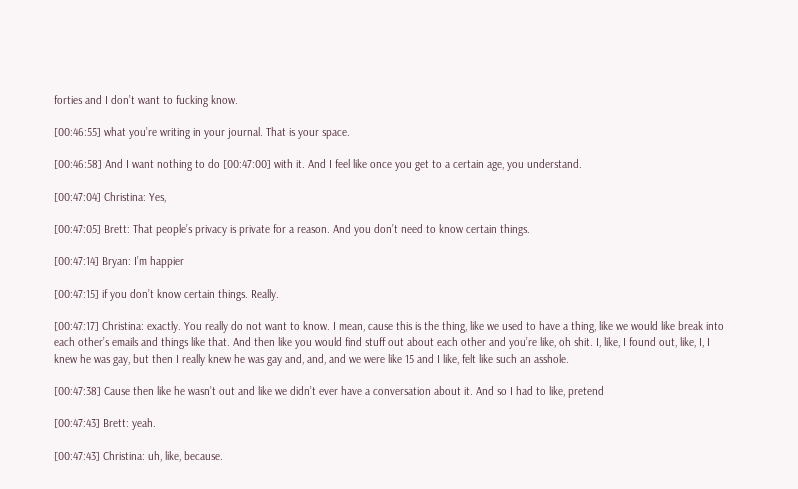forties and I don’t want to fucking know.

[00:46:55] what you’re writing in your journal. That is your space.

[00:46:58] And I want nothing to do [00:47:00] with it. And I feel like once you get to a certain age, you understand.

[00:47:04] Christina: Yes,

[00:47:05] Brett: That people’s privacy is private for a reason. And you don’t need to know certain things.

[00:47:14] Bryan: I’m happier

[00:47:15] if you don’t know certain things. Really.

[00:47:17] Christina: exactly. You really do not want to know. I mean, cause this is the thing, like we used to have a thing, like we would like break into each other’s emails and things like that. And then like you would find stuff out about each other and you’re like, oh shit. I, like, I found out, like, I, I knew he was gay, but then I really knew he was gay and, and, and we were like 15 and I like, felt like such an asshole.

[00:47:38] Cause then like he wasn’t out and like we didn’t ever have a conversation about it. And so I had to like, pretend

[00:47:43] Brett: yeah.

[00:47:43] Christina: uh, like, because.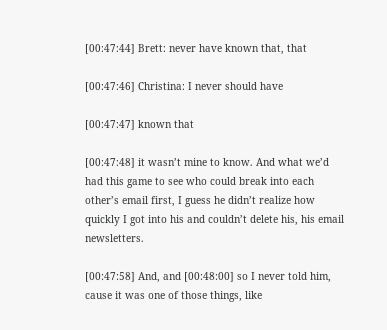[00:47:44] Brett: never have known that, that

[00:47:46] Christina: I never should have

[00:47:47] known that

[00:47:48] it wasn’t mine to know. And what we’d had this game to see who could break into each other’s email first, I guess he didn’t realize how quickly I got into his and couldn’t delete his, his email newsletters.

[00:47:58] And, and [00:48:00] so I never told him, cause it was one of those things, like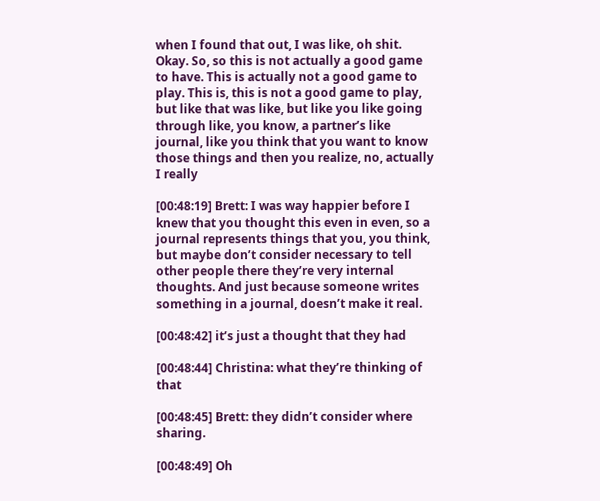when I found that out, I was like, oh shit. Okay. So, so this is not actually a good game to have. This is actually not a good game to play. This is, this is not a good game to play, but like that was like, but like you like going through like, you know, a partner’s like journal, like you think that you want to know those things and then you realize, no, actually I really

[00:48:19] Brett: I was way happier before I knew that you thought this even in even, so a journal represents things that you, you think, but maybe don’t consider necessary to tell other people there they’re very internal thoughts. And just because someone writes something in a journal, doesn’t make it real.

[00:48:42] it’s just a thought that they had

[00:48:44] Christina: what they’re thinking of that

[00:48:45] Brett: they didn’t consider where sharing.

[00:48:49] Oh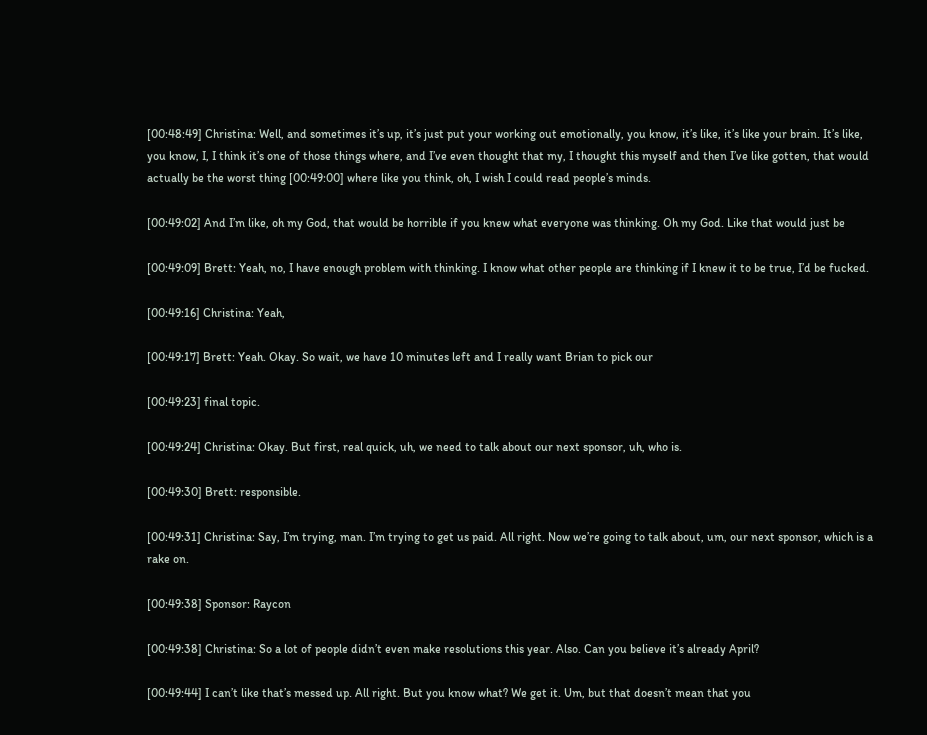[00:48:49] Christina: Well, and sometimes it’s up, it’s just put your working out emotionally, you know, it’s like, it’s like your brain. It’s like, you know, I, I think it’s one of those things where, and I’ve even thought that my, I thought this myself and then I’ve like gotten, that would actually be the worst thing [00:49:00] where like you think, oh, I wish I could read people’s minds.

[00:49:02] And I’m like, oh my God, that would be horrible if you knew what everyone was thinking. Oh my God. Like that would just be

[00:49:09] Brett: Yeah, no, I have enough problem with thinking. I know what other people are thinking if I knew it to be true, I’d be fucked.

[00:49:16] Christina: Yeah,

[00:49:17] Brett: Yeah. Okay. So wait, we have 10 minutes left and I really want Brian to pick our

[00:49:23] final topic.

[00:49:24] Christina: Okay. But first, real quick, uh, we need to talk about our next sponsor, uh, who is.

[00:49:30] Brett: responsible.

[00:49:31] Christina: Say, I’m trying, man. I’m trying to get us paid. All right. Now we’re going to talk about, um, our next sponsor, which is a rake on.

[00:49:38] Sponsor: Raycon

[00:49:38] Christina: So a lot of people didn’t even make resolutions this year. Also. Can you believe it’s already April?

[00:49:44] I can’t like that’s messed up. All right. But you know what? We get it. Um, but that doesn’t mean that you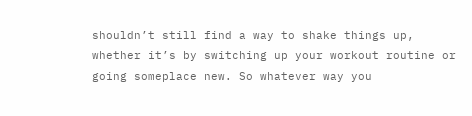shouldn’t still find a way to shake things up, whether it’s by switching up your workout routine or going someplace new. So whatever way you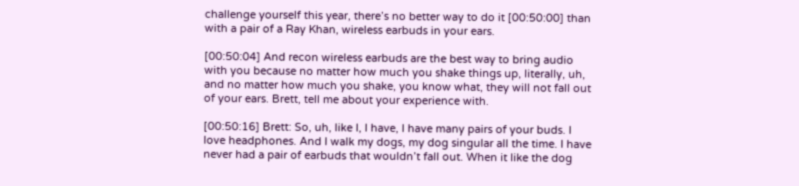challenge yourself this year, there’s no better way to do it [00:50:00] than with a pair of a Ray Khan, wireless earbuds in your ears.

[00:50:04] And recon wireless earbuds are the best way to bring audio with you because no matter how much you shake things up, literally, uh, and no matter how much you shake, you know what, they will not fall out of your ears. Brett, tell me about your experience with.

[00:50:16] Brett: So, uh, like I, I have, I have many pairs of your buds. I love headphones. And I walk my dogs, my dog singular all the time. I have never had a pair of earbuds that wouldn’t fall out. When it like the dog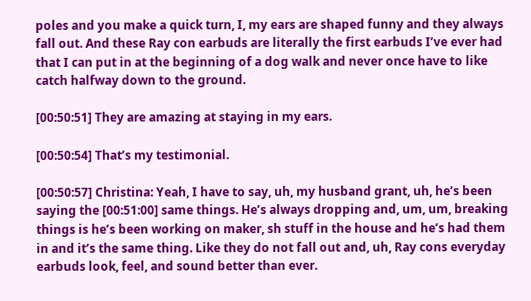poles and you make a quick turn, I, my ears are shaped funny and they always fall out. And these Ray con earbuds are literally the first earbuds I’ve ever had that I can put in at the beginning of a dog walk and never once have to like catch halfway down to the ground.

[00:50:51] They are amazing at staying in my ears.

[00:50:54] That’s my testimonial.

[00:50:57] Christina: Yeah, I have to say, uh, my husband grant, uh, he’s been saying the [00:51:00] same things. He’s always dropping and, um, um, breaking things is he’s been working on maker, sh stuff in the house and he’s had them in and it’s the same thing. Like they do not fall out and, uh, Ray cons everyday earbuds look, feel, and sound better than ever.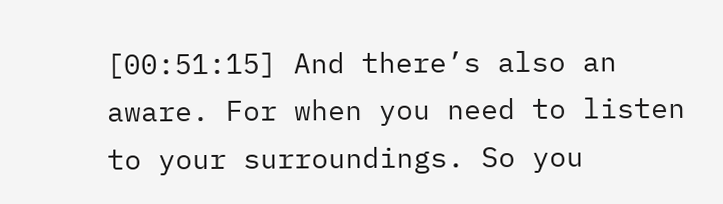[00:51:15] And there’s also an aware. For when you need to listen to your surroundings. So you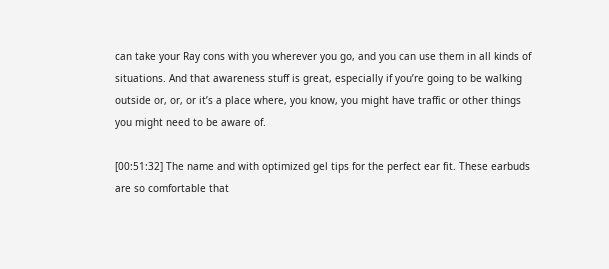can take your Ray cons with you wherever you go, and you can use them in all kinds of situations. And that awareness stuff is great, especially if you’re going to be walking outside or, or, or it’s a place where, you know, you might have traffic or other things you might need to be aware of.

[00:51:32] The name and with optimized gel tips for the perfect ear fit. These earbuds are so comfortable that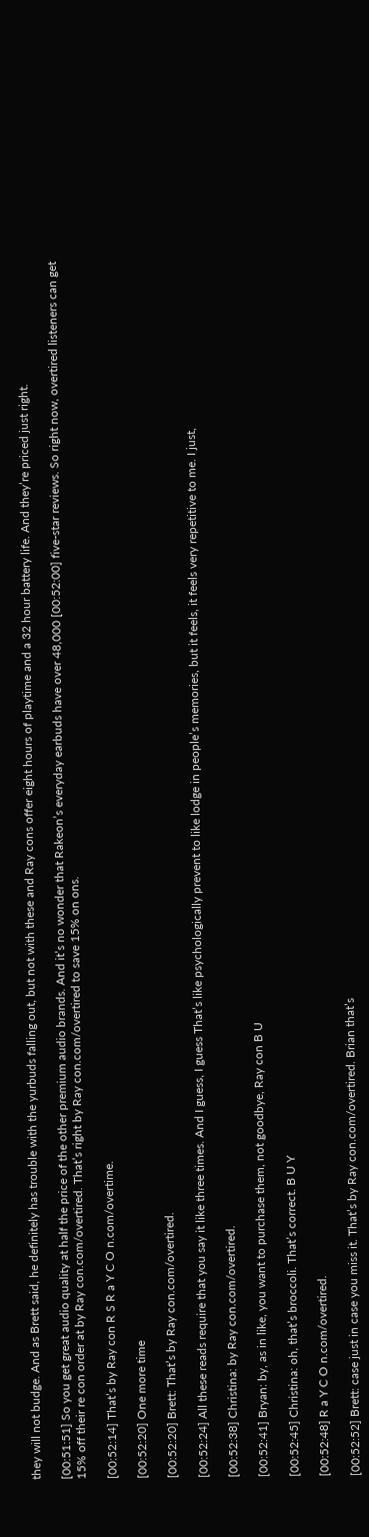they will not budge. And as Brett said, he definitely has trouble with the yurbuds falling out, but not with these and Ray cons offer eight hours of playtime and a 32 hour battery life. And they’re priced just right.

[00:51:51] So you get great audio quality at half the price of the other premium audio brands. And it’s no wonder that Rakeon’s everyday earbuds have over 48,000 [00:52:00] five-star reviews. So right now, overtired listeners can get 15% off their re con order at by Ray con.com/overtired. That’s right by Ray con.com/overtired to save 15% on ons.

[00:52:14] That’s by Ray con R S R a Y C O n.com/overtime.

[00:52:20] One more time

[00:52:20] Brett: That’s by Ray con.com/overtired.

[00:52:24] All these reads require that you say it like three times. And I guess, I guess That’s like psychologically prevent to like lodge in people’s memories, but it feels, it feels very repetitive to me. I just,

[00:52:38] Christina: by Ray con.com/overtired.

[00:52:41] Bryan: by, as in like, you want to purchase them, not goodbye, Ray con B U

[00:52:45] Christina: oh, that’s broccoli. That’s correct. B U Y

[00:52:48] R a Y C O n.com/overtired.

[00:52:52] Brett: case just in case you miss it. That’s by Ray con.com/overtired. Brian that’s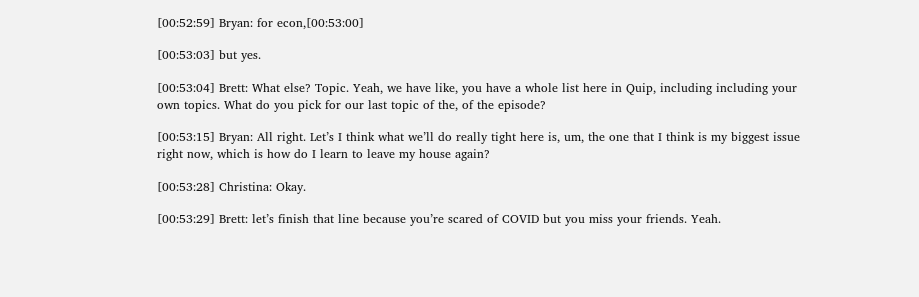[00:52:59] Bryan: for econ,[00:53:00]

[00:53:03] but yes.

[00:53:04] Brett: What else? Topic. Yeah, we have like, you have a whole list here in Quip, including including your own topics. What do you pick for our last topic of the, of the episode?

[00:53:15] Bryan: All right. Let’s I think what we’ll do really tight here is, um, the one that I think is my biggest issue right now, which is how do I learn to leave my house again?

[00:53:28] Christina: Okay.

[00:53:29] Brett: let’s finish that line because you’re scared of COVID but you miss your friends. Yeah.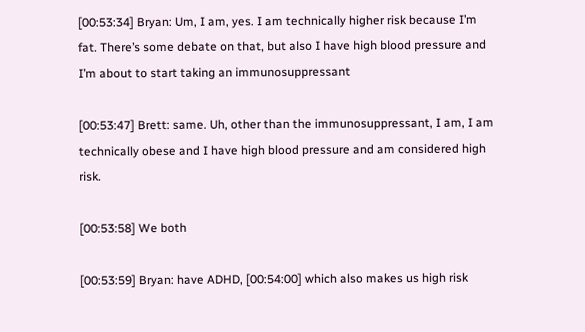[00:53:34] Bryan: Um, I am, yes. I am technically higher risk because I’m fat. There’s some debate on that, but also I have high blood pressure and I’m about to start taking an immunosuppressant

[00:53:47] Brett: same. Uh, other than the immunosuppressant, I am, I am technically obese and I have high blood pressure and am considered high risk.

[00:53:58] We both

[00:53:59] Bryan: have ADHD, [00:54:00] which also makes us high risk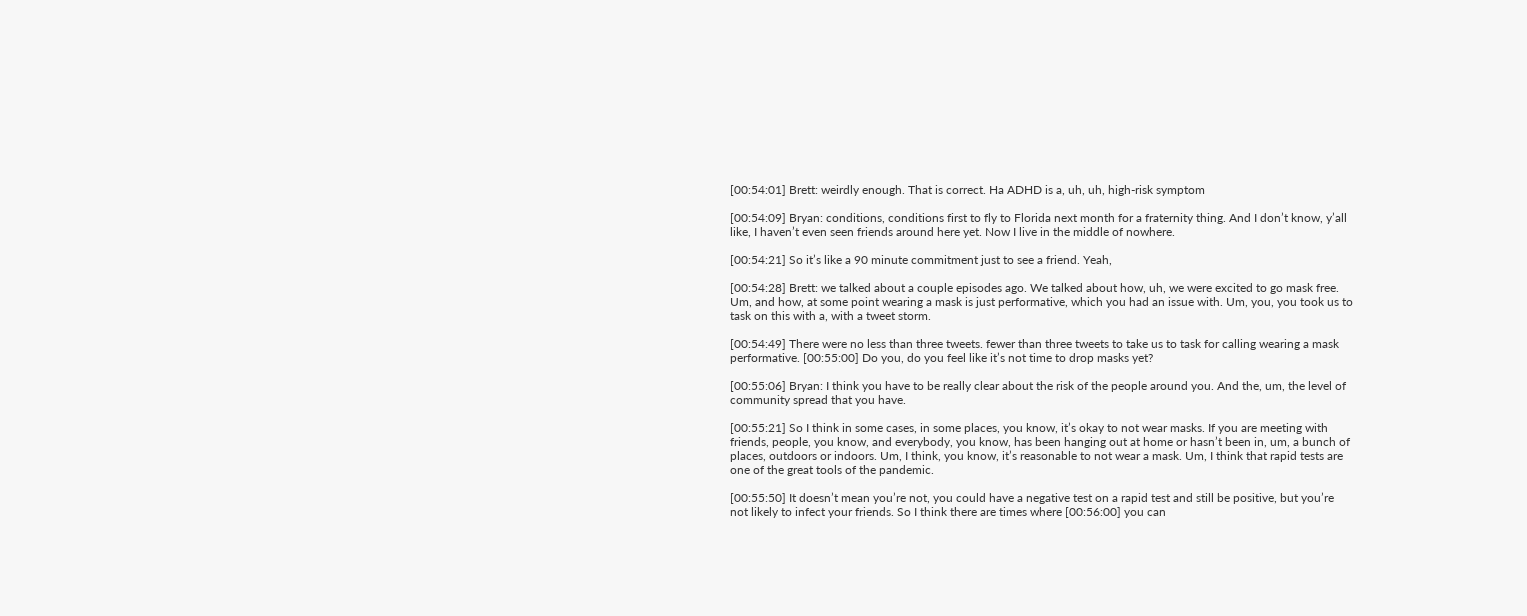[00:54:01] Brett: weirdly enough. That is correct. Ha ADHD is a, uh, uh, high-risk symptom

[00:54:09] Bryan: conditions, conditions first to fly to Florida next month for a fraternity thing. And I don’t know, y’all like, I haven’t even seen friends around here yet. Now I live in the middle of nowhere.

[00:54:21] So it’s like a 90 minute commitment just to see a friend. Yeah,

[00:54:28] Brett: we talked about a couple episodes ago. We talked about how, uh, we were excited to go mask free. Um, and how, at some point wearing a mask is just performative, which you had an issue with. Um, you, you took us to task on this with a, with a tweet storm.

[00:54:49] There were no less than three tweets. fewer than three tweets to take us to task for calling wearing a mask performative. [00:55:00] Do you, do you feel like it’s not time to drop masks yet?

[00:55:06] Bryan: I think you have to be really clear about the risk of the people around you. And the, um, the level of community spread that you have.

[00:55:21] So I think in some cases, in some places, you know, it’s okay to not wear masks. If you are meeting with friends, people, you know, and everybody, you know, has been hanging out at home or hasn’t been in, um, a bunch of places, outdoors or indoors. Um, I think, you know, it’s reasonable to not wear a mask. Um, I think that rapid tests are one of the great tools of the pandemic.

[00:55:50] It doesn’t mean you’re not, you could have a negative test on a rapid test and still be positive, but you’re not likely to infect your friends. So I think there are times where [00:56:00] you can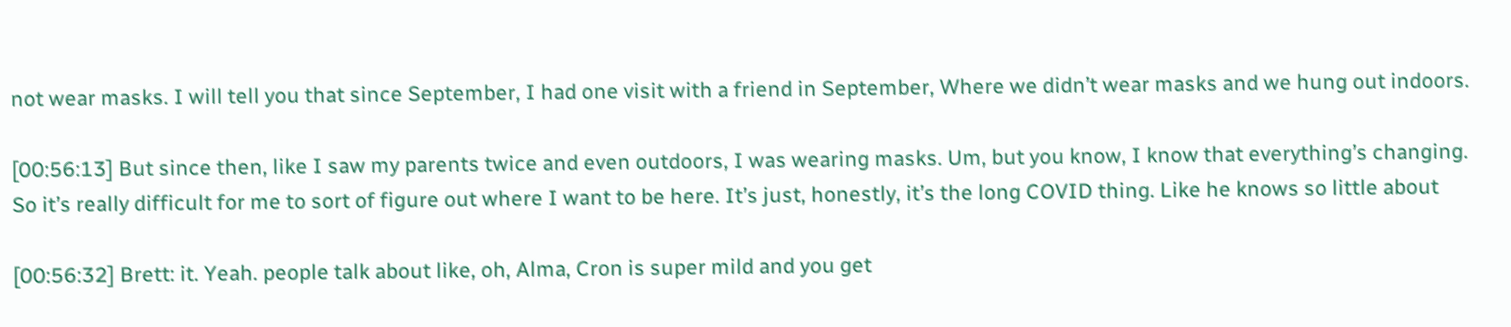not wear masks. I will tell you that since September, I had one visit with a friend in September, Where we didn’t wear masks and we hung out indoors.

[00:56:13] But since then, like I saw my parents twice and even outdoors, I was wearing masks. Um, but you know, I know that everything’s changing. So it’s really difficult for me to sort of figure out where I want to be here. It’s just, honestly, it’s the long COVID thing. Like he knows so little about

[00:56:32] Brett: it. Yeah. people talk about like, oh, Alma, Cron is super mild and you get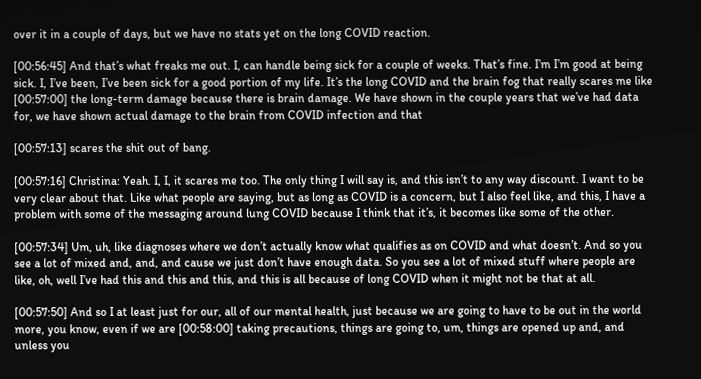over it in a couple of days, but we have no stats yet on the long COVID reaction.

[00:56:45] And that’s what freaks me out. I, can handle being sick for a couple of weeks. That’s fine. I’m I’m good at being sick. I, I’ve been, I’ve been sick for a good portion of my life. It’s the long COVID and the brain fog that really scares me like [00:57:00] the long-term damage because there is brain damage. We have shown in the couple years that we’ve had data for, we have shown actual damage to the brain from COVID infection and that

[00:57:13] scares the shit out of bang.

[00:57:16] Christina: Yeah. I, I, it scares me too. The only thing I will say is, and this isn’t to any way discount. I want to be very clear about that. Like what people are saying, but as long as COVID is a concern, but I also feel like, and this, I have a problem with some of the messaging around lung COVID because I think that it’s, it becomes like some of the other.

[00:57:34] Um, uh, like diagnoses where we don’t actually know what qualifies as on COVID and what doesn’t. And so you see a lot of mixed and, and, and cause we just don’t have enough data. So you see a lot of mixed stuff where people are like, oh, well I’ve had this and this and this, and this is all because of long COVID when it might not be that at all.

[00:57:50] And so I at least just for our, all of our mental health, just because we are going to have to be out in the world more, you know, even if we are [00:58:00] taking precautions, things are going to, um, things are opened up and, and unless you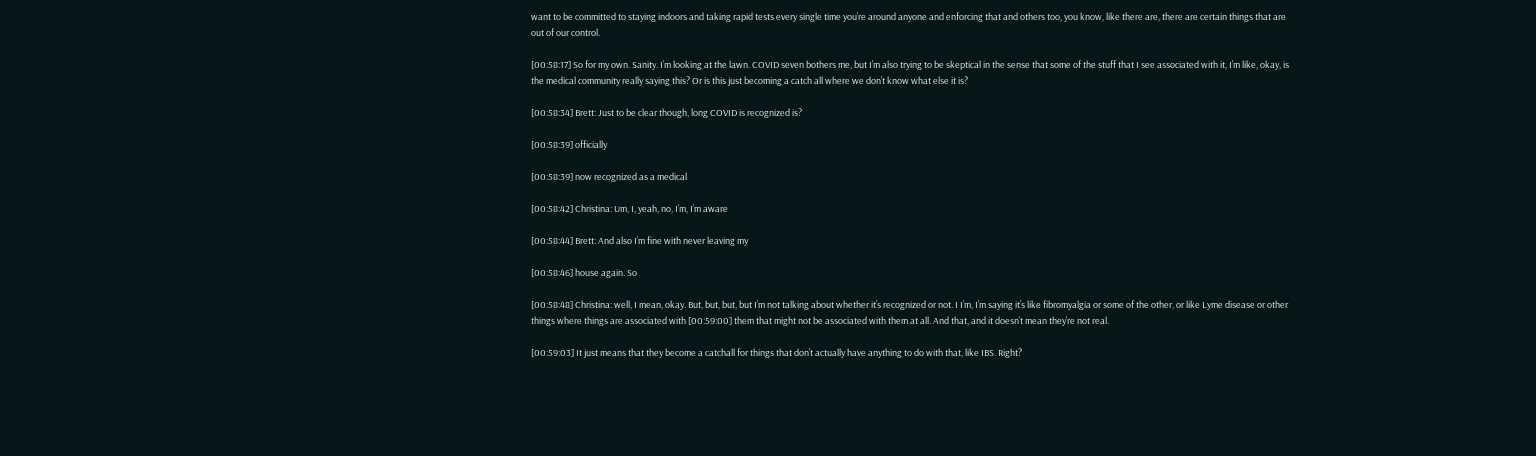want to be committed to staying indoors and taking rapid tests every single time you’re around anyone and enforcing that and others too, you know, like there are, there are certain things that are out of our control.

[00:58:17] So for my own. Sanity. I’m looking at the lawn. COVID seven bothers me, but I’m also trying to be skeptical in the sense that some of the stuff that I see associated with it, I’m like, okay, is the medical community really saying this? Or is this just becoming a catch all where we don’t know what else it is?

[00:58:34] Brett: Just to be clear though, long COVID is recognized is?

[00:58:39] officially

[00:58:39] now recognized as a medical

[00:58:42] Christina: Um, I, yeah, no, I’m, I’m aware

[00:58:44] Brett: And also I’m fine with never leaving my

[00:58:46] house again. So

[00:58:48] Christina: well, I mean, okay. But, but, but, but I’m not talking about whether it’s recognized or not. I I’m, I’m saying it’s like fibromyalgia or some of the other, or like Lyme disease or other things where things are associated with [00:59:00] them that might not be associated with them at all. And that, and it doesn’t mean they’re not real.

[00:59:03] It just means that they become a catchall for things that don’t actually have anything to do with that, like IBS. Right?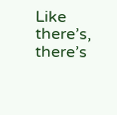Like there’s, there’s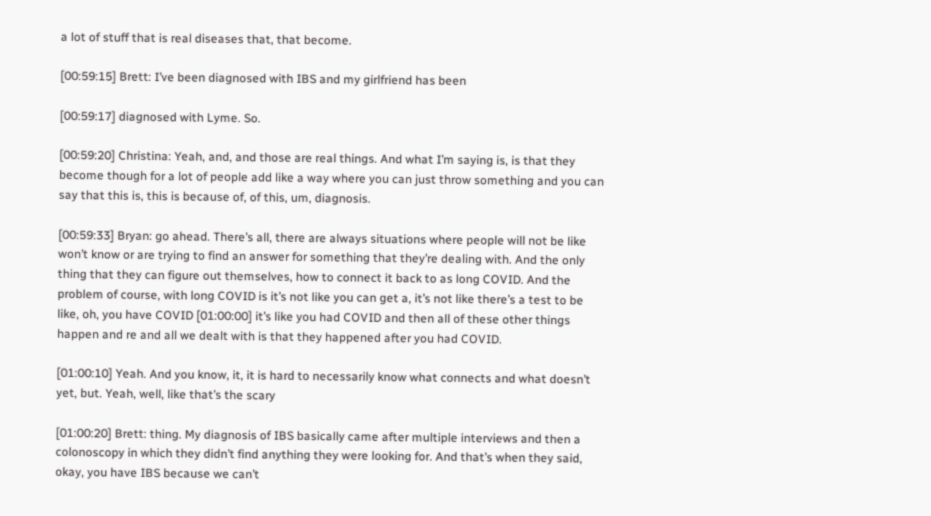a lot of stuff that is real diseases that, that become.

[00:59:15] Brett: I’ve been diagnosed with IBS and my girlfriend has been

[00:59:17] diagnosed with Lyme. So.

[00:59:20] Christina: Yeah, and, and those are real things. And what I’m saying is, is that they become though for a lot of people add like a way where you can just throw something and you can say that this is, this is because of, of this, um, diagnosis.

[00:59:33] Bryan: go ahead. There’s all, there are always situations where people will not be like won’t know or are trying to find an answer for something that they’re dealing with. And the only thing that they can figure out themselves, how to connect it back to as long COVID. And the problem of course, with long COVID is it’s not like you can get a, it’s not like there’s a test to be like, oh, you have COVID [01:00:00] it’s like you had COVID and then all of these other things happen and re and all we dealt with is that they happened after you had COVID.

[01:00:10] Yeah. And you know, it, it is hard to necessarily know what connects and what doesn’t yet, but. Yeah, well, like that’s the scary

[01:00:20] Brett: thing. My diagnosis of IBS basically came after multiple interviews and then a colonoscopy in which they didn’t find anything they were looking for. And that’s when they said, okay, you have IBS because we can’t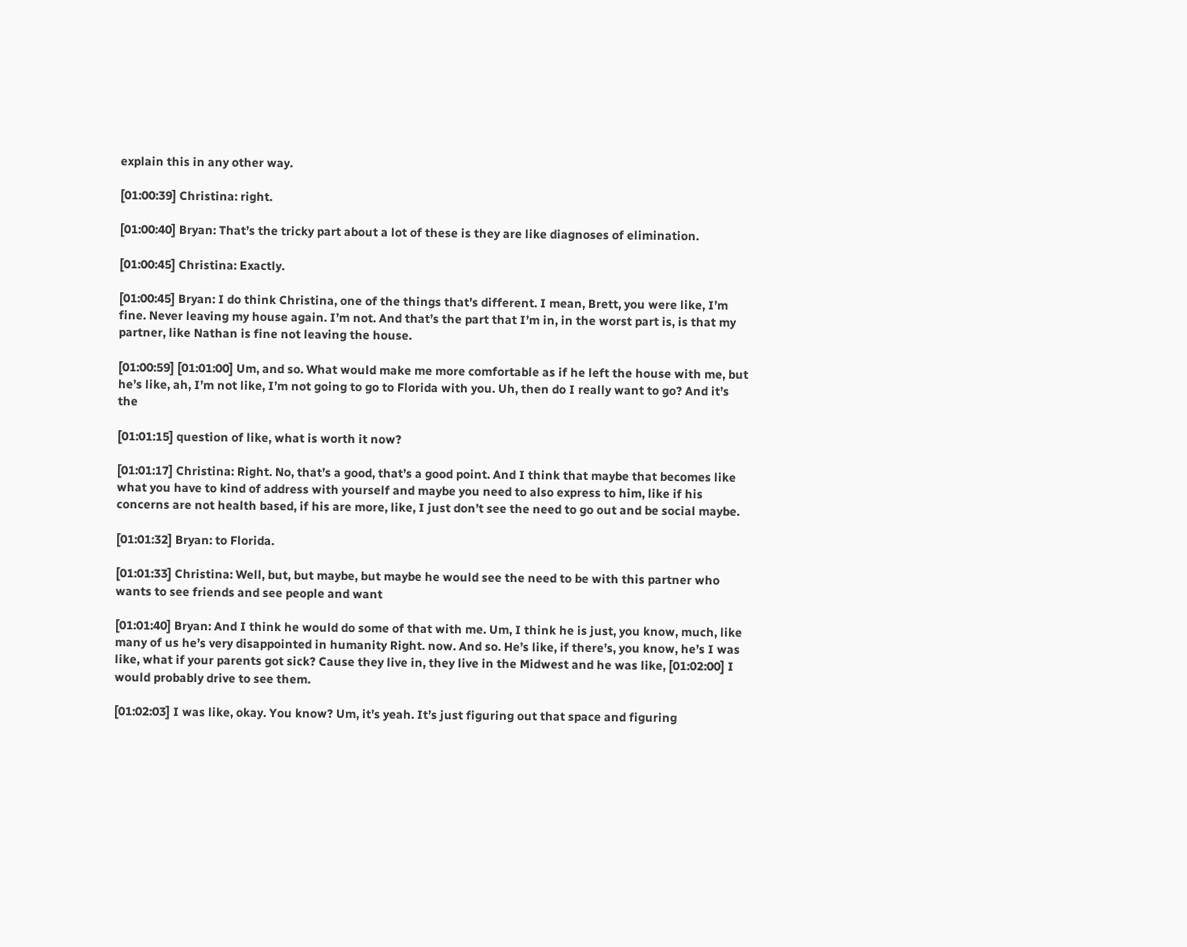explain this in any other way.

[01:00:39] Christina: right.

[01:00:40] Bryan: That’s the tricky part about a lot of these is they are like diagnoses of elimination.

[01:00:45] Christina: Exactly.

[01:00:45] Bryan: I do think Christina, one of the things that’s different. I mean, Brett, you were like, I’m fine. Never leaving my house again. I’m not. And that’s the part that I’m in, in the worst part is, is that my partner, like Nathan is fine not leaving the house.

[01:00:59] [01:01:00] Um, and so. What would make me more comfortable as if he left the house with me, but he’s like, ah, I’m not like, I’m not going to go to Florida with you. Uh, then do I really want to go? And it’s the

[01:01:15] question of like, what is worth it now?

[01:01:17] Christina: Right. No, that’s a good, that’s a good point. And I think that maybe that becomes like what you have to kind of address with yourself and maybe you need to also express to him, like if his concerns are not health based, if his are more, like, I just don’t see the need to go out and be social maybe.

[01:01:32] Bryan: to Florida.

[01:01:33] Christina: Well, but, but maybe, but maybe he would see the need to be with this partner who wants to see friends and see people and want

[01:01:40] Bryan: And I think he would do some of that with me. Um, I think he is just, you know, much, like many of us he’s very disappointed in humanity Right. now. And so. He’s like, if there’s, you know, he’s I was like, what if your parents got sick? Cause they live in, they live in the Midwest and he was like, [01:02:00] I would probably drive to see them.

[01:02:03] I was like, okay. You know? Um, it’s yeah. It’s just figuring out that space and figuring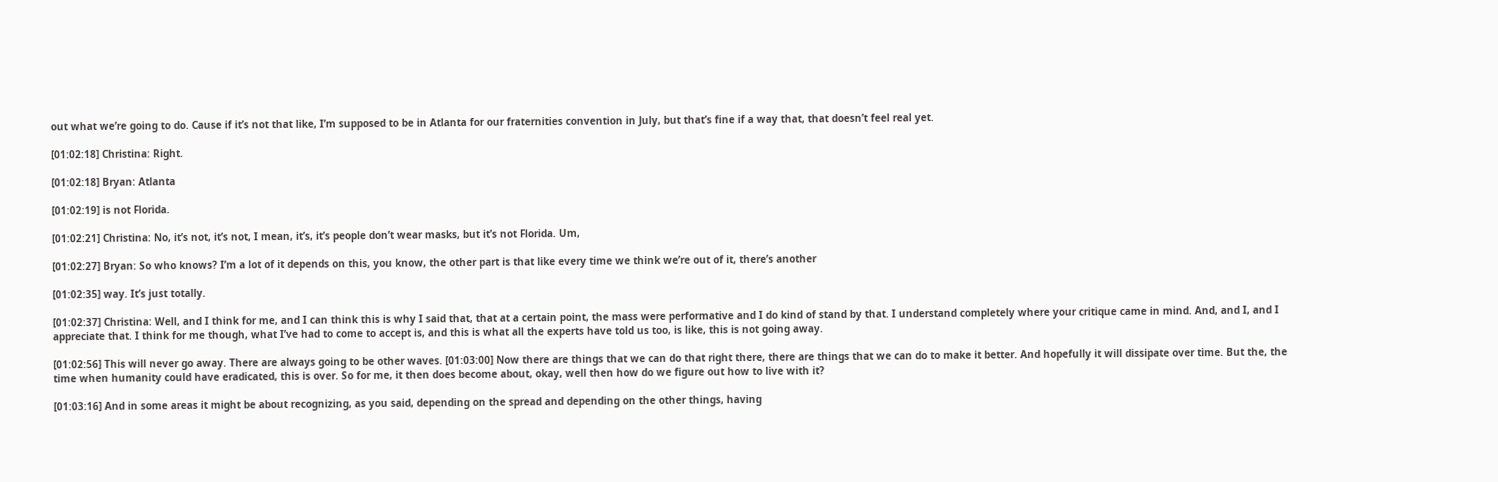out what we’re going to do. Cause if it’s not that like, I’m supposed to be in Atlanta for our fraternities convention in July, but that’s fine if a way that, that doesn’t feel real yet.

[01:02:18] Christina: Right.

[01:02:18] Bryan: Atlanta

[01:02:19] is not Florida.

[01:02:21] Christina: No, it’s not, it’s not, I mean, it’s, it’s people don’t wear masks, but it’s not Florida. Um,

[01:02:27] Bryan: So who knows? I’m a lot of it depends on this, you know, the other part is that like every time we think we’re out of it, there’s another

[01:02:35] way. It’s just totally.

[01:02:37] Christina: Well, and I think for me, and I can think this is why I said that, that at a certain point, the mass were performative and I do kind of stand by that. I understand completely where your critique came in mind. And, and I, and I appreciate that. I think for me though, what I’ve had to come to accept is, and this is what all the experts have told us too, is like, this is not going away.

[01:02:56] This will never go away. There are always going to be other waves. [01:03:00] Now there are things that we can do that right there, there are things that we can do to make it better. And hopefully it will dissipate over time. But the, the time when humanity could have eradicated, this is over. So for me, it then does become about, okay, well then how do we figure out how to live with it?

[01:03:16] And in some areas it might be about recognizing, as you said, depending on the spread and depending on the other things, having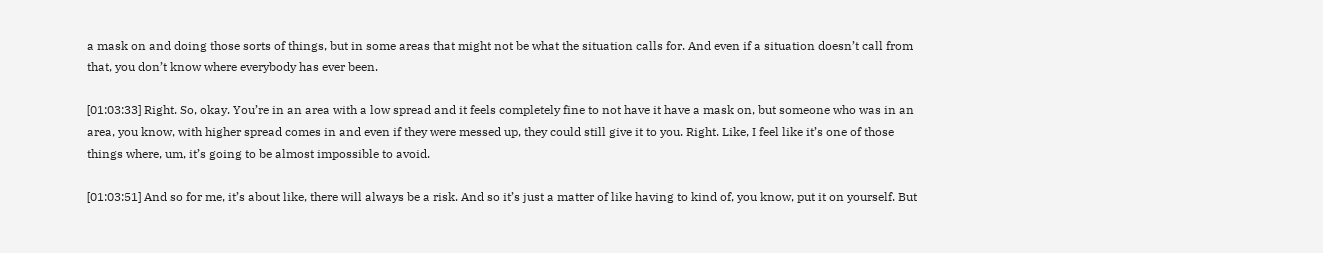a mask on and doing those sorts of things, but in some areas that might not be what the situation calls for. And even if a situation doesn’t call from that, you don’t know where everybody has ever been.

[01:03:33] Right. So, okay. You’re in an area with a low spread and it feels completely fine to not have it have a mask on, but someone who was in an area, you know, with higher spread comes in and even if they were messed up, they could still give it to you. Right. Like, I feel like it’s one of those things where, um, it’s going to be almost impossible to avoid.

[01:03:51] And so for me, it’s about like, there will always be a risk. And so it’s just a matter of like having to kind of, you know, put it on yourself. But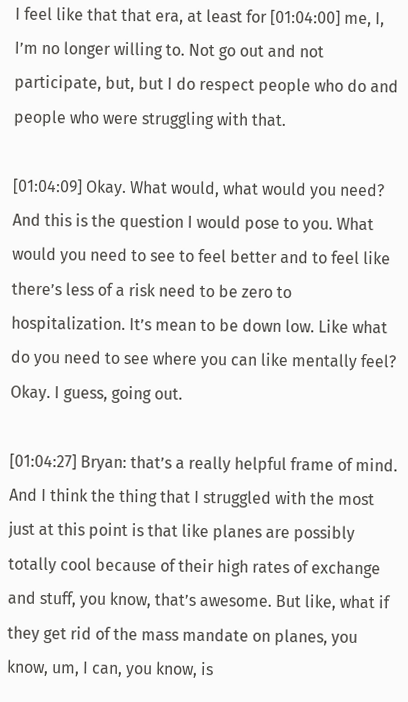I feel like that that era, at least for [01:04:00] me, I, I’m no longer willing to. Not go out and not participate, but, but I do respect people who do and people who were struggling with that.

[01:04:09] Okay. What would, what would you need? And this is the question I would pose to you. What would you need to see to feel better and to feel like there’s less of a risk need to be zero to hospitalization. It’s mean to be down low. Like what do you need to see where you can like mentally feel? Okay. I guess, going out.

[01:04:27] Bryan: that’s a really helpful frame of mind. And I think the thing that I struggled with the most just at this point is that like planes are possibly totally cool because of their high rates of exchange and stuff, you know, that’s awesome. But like, what if they get rid of the mass mandate on planes, you know, um, I can, you know, is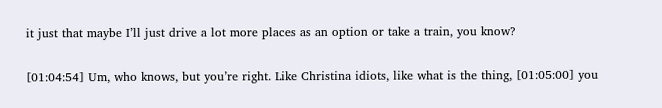it just that maybe I’ll just drive a lot more places as an option or take a train, you know?

[01:04:54] Um, who knows, but you’re right. Like Christina idiots, like what is the thing, [01:05:00] you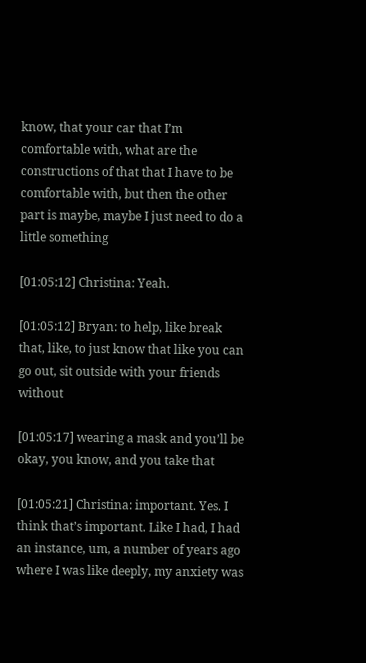know, that your car that I’m comfortable with, what are the constructions of that that I have to be comfortable with, but then the other part is maybe, maybe I just need to do a little something

[01:05:12] Christina: Yeah.

[01:05:12] Bryan: to help, like break that, like, to just know that like you can go out, sit outside with your friends without

[01:05:17] wearing a mask and you’ll be okay, you know, and you take that

[01:05:21] Christina: important. Yes. I think that’s important. Like I had, I had an instance, um, a number of years ago where I was like deeply, my anxiety was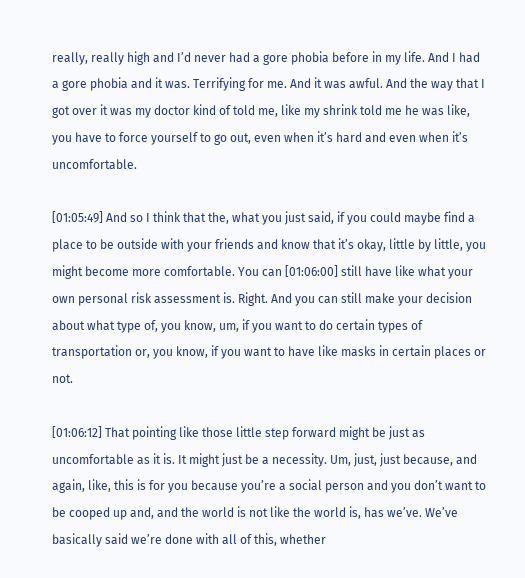really, really high and I’d never had a gore phobia before in my life. And I had a gore phobia and it was. Terrifying for me. And it was awful. And the way that I got over it was my doctor kind of told me, like my shrink told me he was like, you have to force yourself to go out, even when it’s hard and even when it’s uncomfortable.

[01:05:49] And so I think that the, what you just said, if you could maybe find a place to be outside with your friends and know that it’s okay, little by little, you might become more comfortable. You can [01:06:00] still have like what your own personal risk assessment is. Right. And you can still make your decision about what type of, you know, um, if you want to do certain types of transportation or, you know, if you want to have like masks in certain places or not.

[01:06:12] That pointing like those little step forward might be just as uncomfortable as it is. It might just be a necessity. Um, just, just because, and again, like, this is for you because you’re a social person and you don’t want to be cooped up and, and the world is not like the world is, has we’ve. We’ve basically said we’re done with all of this, whether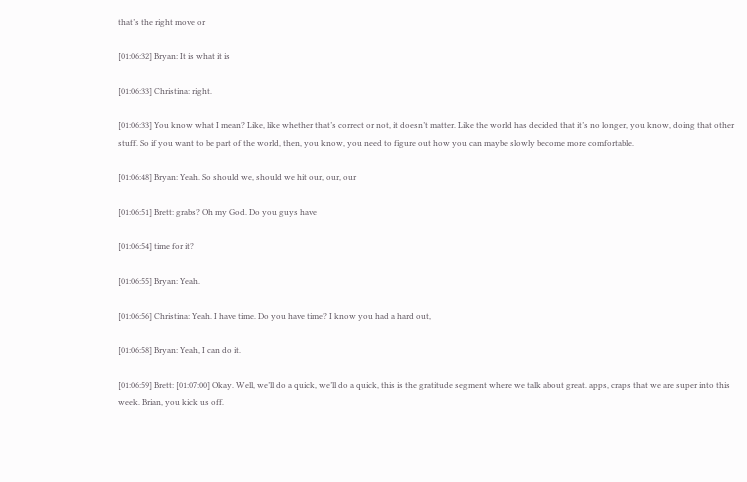that’s the right move or

[01:06:32] Bryan: It is what it is

[01:06:33] Christina: right.

[01:06:33] You know what I mean? Like, like whether that’s correct or not, it doesn’t matter. Like the world has decided that it’s no longer, you know, doing that other stuff. So if you want to be part of the world, then, you know, you need to figure out how you can maybe slowly become more comfortable.

[01:06:48] Bryan: Yeah. So should we, should we hit our, our, our

[01:06:51] Brett: grabs? Oh my God. Do you guys have

[01:06:54] time for it?

[01:06:55] Bryan: Yeah.

[01:06:56] Christina: Yeah. I have time. Do you have time? I know you had a hard out,

[01:06:58] Bryan: Yeah, I can do it.

[01:06:59] Brett: [01:07:00] Okay. Well, we’ll do a quick, we’ll do a quick, this is the gratitude segment where we talk about great. apps, craps that we are super into this week. Brian, you kick us off.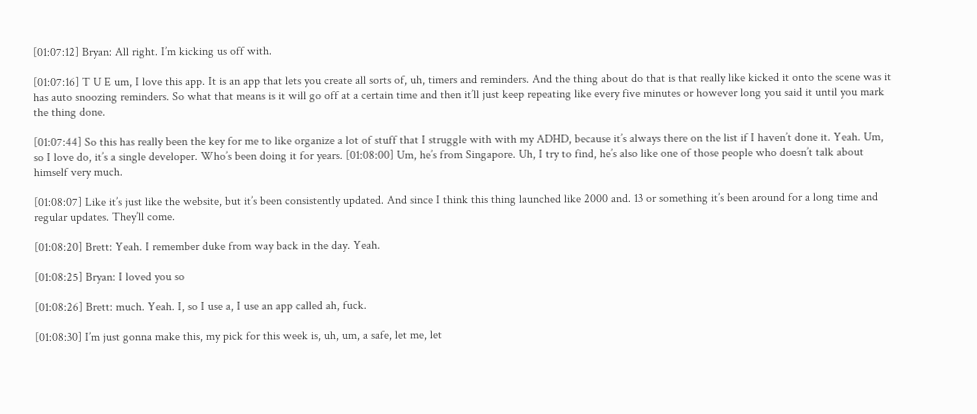[01:07:12] Bryan: All right. I’m kicking us off with.

[01:07:16] T U E um, I love this app. It is an app that lets you create all sorts of, uh, timers and reminders. And the thing about do that is that really like kicked it onto the scene was it has auto snoozing reminders. So what that means is it will go off at a certain time and then it’ll just keep repeating like every five minutes or however long you said it until you mark the thing done.

[01:07:44] So this has really been the key for me to like organize a lot of stuff that I struggle with with my ADHD, because it’s always there on the list if I haven’t done it. Yeah. Um, so I love do, it’s a single developer. Who’s been doing it for years. [01:08:00] Um, he’s from Singapore. Uh, I try to find, he’s also like one of those people who doesn’t talk about himself very much.

[01:08:07] Like it’s just like the website, but it’s been consistently updated. And since I think this thing launched like 2000 and. 13 or something it’s been around for a long time and regular updates. They’ll come.

[01:08:20] Brett: Yeah. I remember duke from way back in the day. Yeah.

[01:08:25] Bryan: I loved you so

[01:08:26] Brett: much. Yeah. I, so I use a, I use an app called ah, fuck.

[01:08:30] I’m just gonna make this, my pick for this week is, uh, um, a safe, let me, let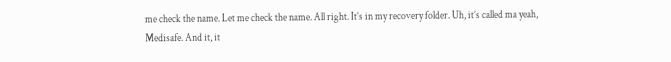me check the name. Let me check the name. All right. It’s in my recovery folder. Uh, it’s called ma yeah, Medisafe. And it, it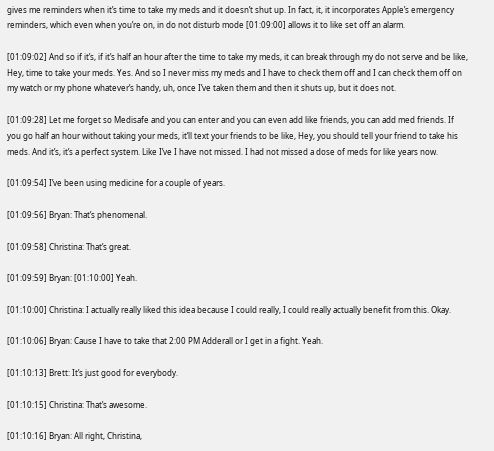gives me reminders when it’s time to take my meds and it doesn’t shut up. In fact, it, it incorporates Apple’s emergency reminders, which even when you’re on, in do not disturb mode [01:09:00] allows it to like set off an alarm.

[01:09:02] And so if it’s, if it’s half an hour after the time to take my meds, it can break through my do not serve and be like, Hey, time to take your meds. Yes. And so I never miss my meds and I have to check them off and I can check them off on my watch or my phone whatever’s handy, uh, once I’ve taken them and then it shuts up, but it does not.

[01:09:28] Let me forget so Medisafe and you can enter and you can even add like friends, you can add med friends. If you go half an hour without taking your meds, it’ll text your friends to be like, Hey, you should tell your friend to take his meds. And it’s, it’s a perfect system. Like I’ve I have not missed. I had not missed a dose of meds for like years now.

[01:09:54] I’ve been using medicine for a couple of years.

[01:09:56] Bryan: That’s phenomenal.

[01:09:58] Christina: That’s great.

[01:09:59] Bryan: [01:10:00] Yeah.

[01:10:00] Christina: I actually really liked this idea because I could really, I could really actually benefit from this. Okay.

[01:10:06] Bryan: Cause I have to take that 2:00 PM Adderall or I get in a fight. Yeah.

[01:10:13] Brett: It’s just good for everybody.

[01:10:15] Christina: That’s awesome.

[01:10:16] Bryan: All right, Christina,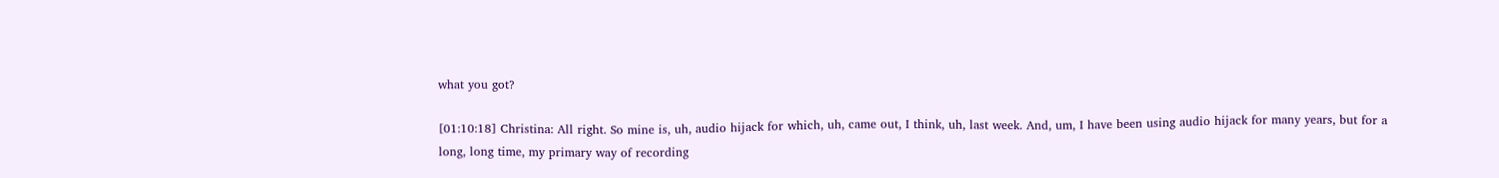what you got?

[01:10:18] Christina: All right. So mine is, uh, audio hijack for which, uh, came out, I think, uh, last week. And, um, I have been using audio hijack for many years, but for a long, long time, my primary way of recording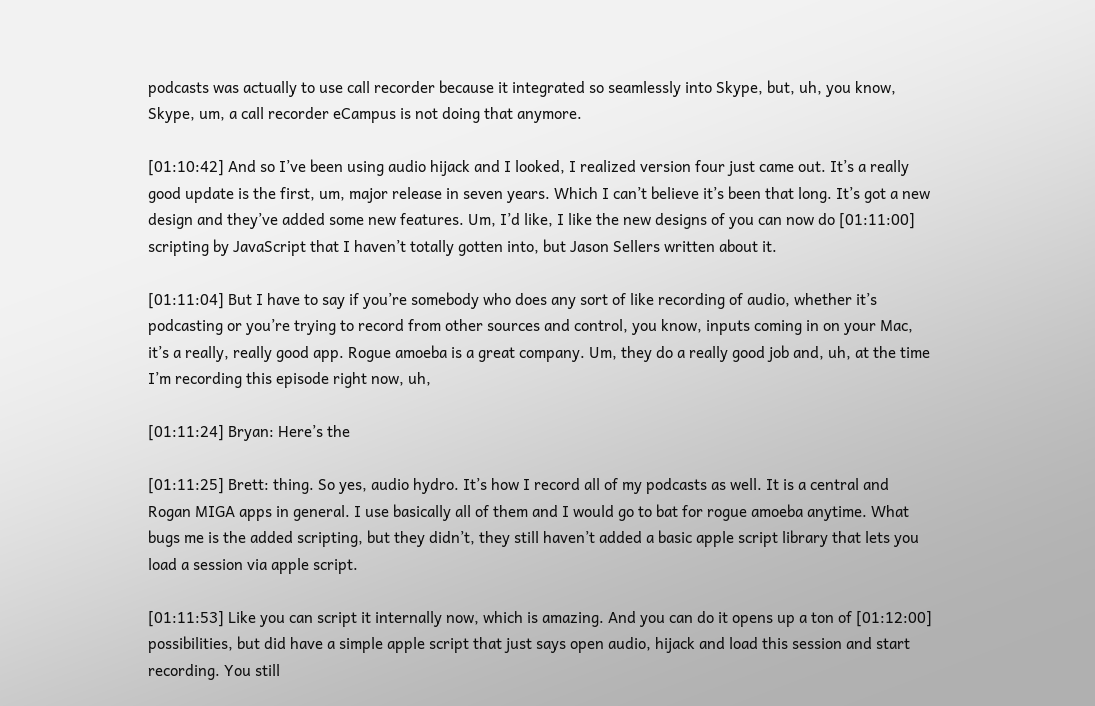podcasts was actually to use call recorder because it integrated so seamlessly into Skype, but, uh, you know, Skype, um, a call recorder eCampus is not doing that anymore.

[01:10:42] And so I’ve been using audio hijack and I looked, I realized version four just came out. It’s a really good update is the first, um, major release in seven years. Which I can’t believe it’s been that long. It’s got a new design and they’ve added some new features. Um, I’d like, I like the new designs of you can now do [01:11:00] scripting by JavaScript that I haven’t totally gotten into, but Jason Sellers written about it.

[01:11:04] But I have to say if you’re somebody who does any sort of like recording of audio, whether it’s podcasting or you’re trying to record from other sources and control, you know, inputs coming in on your Mac, it’s a really, really good app. Rogue amoeba is a great company. Um, they do a really good job and, uh, at the time I’m recording this episode right now, uh,

[01:11:24] Bryan: Here’s the

[01:11:25] Brett: thing. So yes, audio hydro. It’s how I record all of my podcasts as well. It is a central and Rogan MIGA apps in general. I use basically all of them and I would go to bat for rogue amoeba anytime. What bugs me is the added scripting, but they didn’t, they still haven’t added a basic apple script library that lets you load a session via apple script.

[01:11:53] Like you can script it internally now, which is amazing. And you can do it opens up a ton of [01:12:00] possibilities, but did have a simple apple script that just says open audio, hijack and load this session and start recording. You still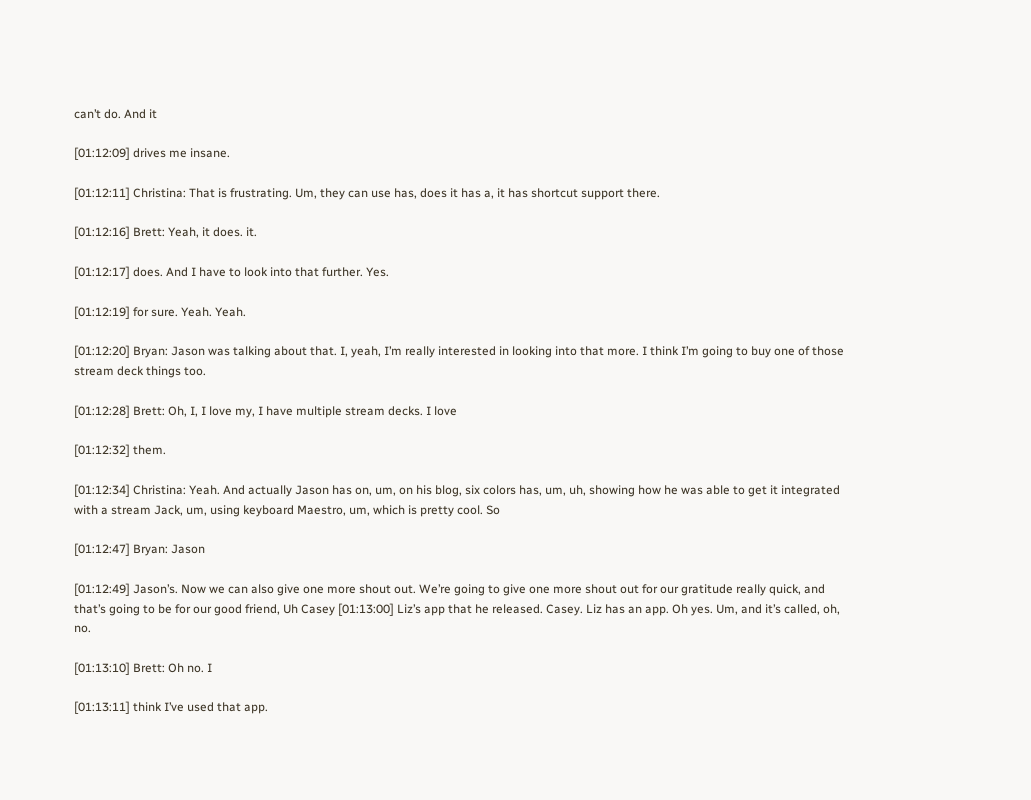can’t do. And it

[01:12:09] drives me insane.

[01:12:11] Christina: That is frustrating. Um, they can use has, does it has a, it has shortcut support there.

[01:12:16] Brett: Yeah, it does. it.

[01:12:17] does. And I have to look into that further. Yes.

[01:12:19] for sure. Yeah. Yeah.

[01:12:20] Bryan: Jason was talking about that. I, yeah, I’m really interested in looking into that more. I think I’m going to buy one of those stream deck things too.

[01:12:28] Brett: Oh, I, I love my, I have multiple stream decks. I love

[01:12:32] them.

[01:12:34] Christina: Yeah. And actually Jason has on, um, on his blog, six colors has, um, uh, showing how he was able to get it integrated with a stream Jack, um, using keyboard Maestro, um, which is pretty cool. So

[01:12:47] Bryan: Jason

[01:12:49] Jason’s. Now we can also give one more shout out. We’re going to give one more shout out for our gratitude really quick, and that’s going to be for our good friend, Uh Casey [01:13:00] Liz’s app that he released. Casey. Liz has an app. Oh yes. Um, and it’s called, oh, no.

[01:13:10] Brett: Oh no. I

[01:13:11] think I’ve used that app.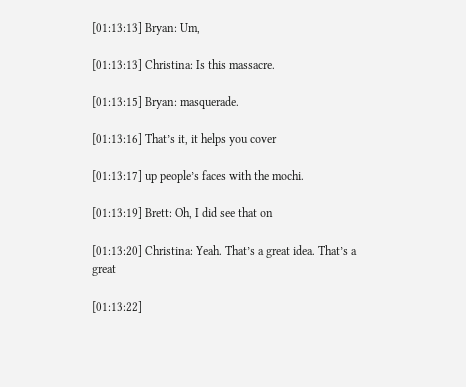[01:13:13] Bryan: Um,

[01:13:13] Christina: Is this massacre.

[01:13:15] Bryan: masquerade.

[01:13:16] That’s it, it helps you cover

[01:13:17] up people’s faces with the mochi.

[01:13:19] Brett: Oh, I did see that on

[01:13:20] Christina: Yeah. That’s a great idea. That’s a great

[01:13:22]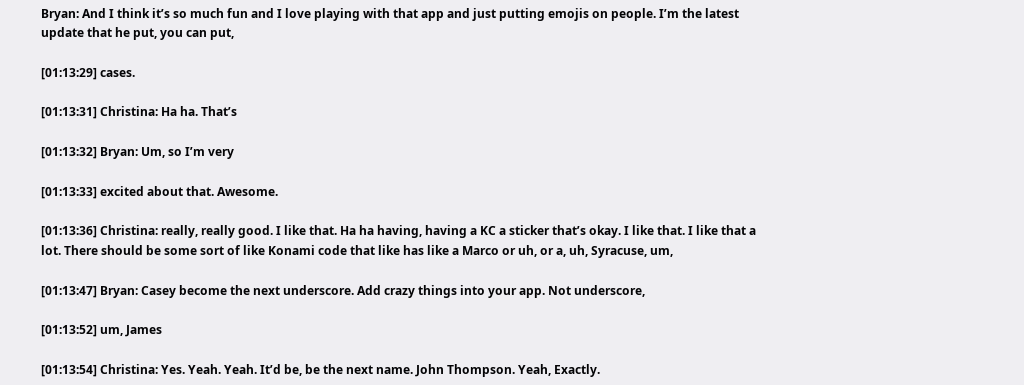Bryan: And I think it’s so much fun and I love playing with that app and just putting emojis on people. I’m the latest update that he put, you can put,

[01:13:29] cases.

[01:13:31] Christina: Ha ha. That’s

[01:13:32] Bryan: Um, so I’m very

[01:13:33] excited about that. Awesome.

[01:13:36] Christina: really, really good. I like that. Ha ha having, having a KC a sticker that’s okay. I like that. I like that a lot. There should be some sort of like Konami code that like has like a Marco or uh, or a, uh, Syracuse, um,

[01:13:47] Bryan: Casey become the next underscore. Add crazy things into your app. Not underscore,

[01:13:52] um, James

[01:13:54] Christina: Yes. Yeah. Yeah. It’d be, be the next name. John Thompson. Yeah, Exactly.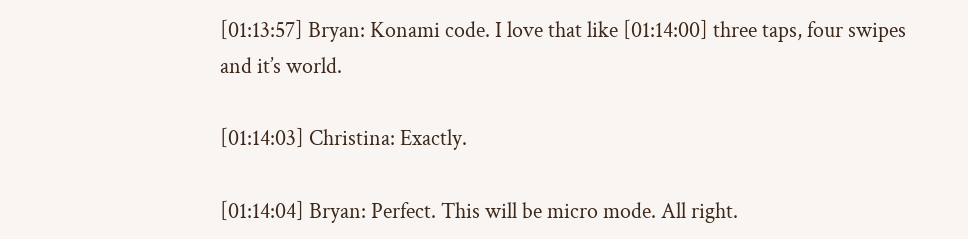[01:13:57] Bryan: Konami code. I love that like [01:14:00] three taps, four swipes and it’s world.

[01:14:03] Christina: Exactly.

[01:14:04] Bryan: Perfect. This will be micro mode. All right.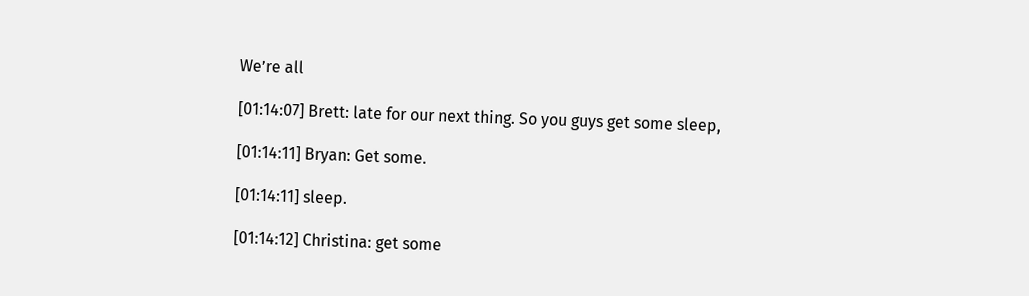We’re all

[01:14:07] Brett: late for our next thing. So you guys get some sleep,

[01:14:11] Bryan: Get some.

[01:14:11] sleep.

[01:14:12] Christina: get some